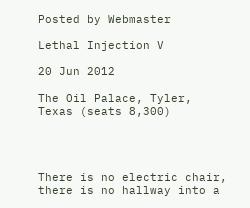Posted by Webmaster

Lethal Injection V

20 Jun 2012

The Oil Palace, Tyler, Texas (seats 8,300)




There is no electric chair, there is no hallway into a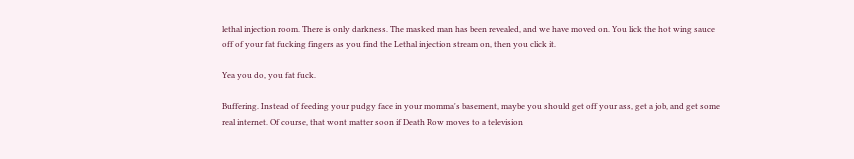lethal injection room. There is only darkness. The masked man has been revealed, and we have moved on. You lick the hot wing sauce off of your fat fucking fingers as you find the Lethal injection stream on, then you click it.

Yea you do, you fat fuck.

Buffering. Instead of feeding your pudgy face in your momma's basement, maybe you should get off your ass, get a job, and get some real internet. Of course, that wont matter soon if Death Row moves to a television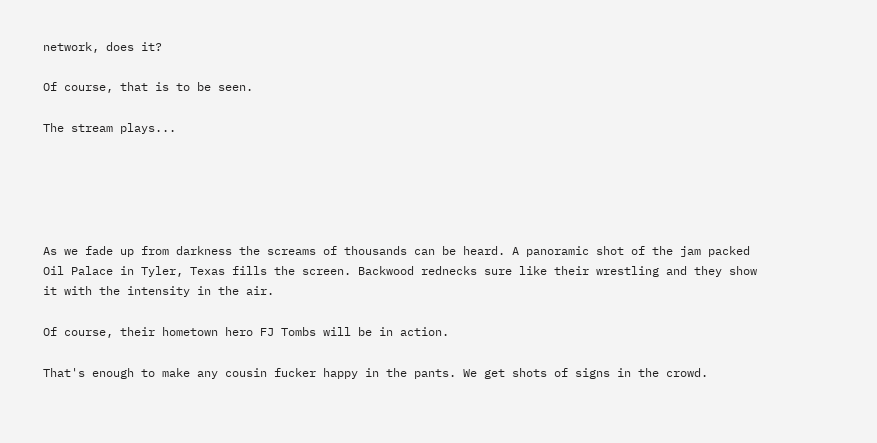network, does it?

Of course, that is to be seen.

The stream plays...





As we fade up from darkness the screams of thousands can be heard. A panoramic shot of the jam packed Oil Palace in Tyler, Texas fills the screen. Backwood rednecks sure like their wrestling and they show it with the intensity in the air.

Of course, their hometown hero FJ Tombs will be in action.

That's enough to make any cousin fucker happy in the pants. We get shots of signs in the crowd.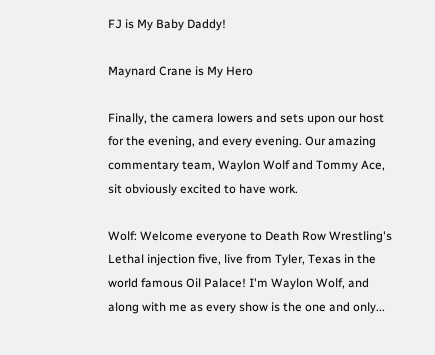FJ is My Baby Daddy!

Maynard Crane is My Hero

Finally, the camera lowers and sets upon our host for the evening, and every evening. Our amazing commentary team, Waylon Wolf and Tommy Ace, sit obviously excited to have work.

Wolf: Welcome everyone to Death Row Wrestling's Lethal injection five, live from Tyler, Texas in the world famous Oil Palace! I'm Waylon Wolf, and along with me as every show is the one and only...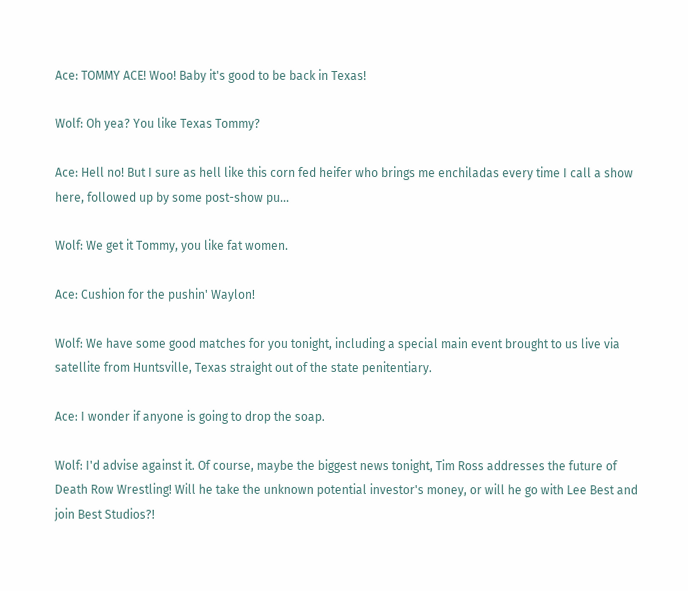Ace: TOMMY ACE! Woo! Baby it's good to be back in Texas!

Wolf: Oh yea? You like Texas Tommy?

Ace: Hell no! But I sure as hell like this corn fed heifer who brings me enchiladas every time I call a show here, followed up by some post-show pu...

Wolf: We get it Tommy, you like fat women.

Ace: Cushion for the pushin' Waylon!

Wolf: We have some good matches for you tonight, including a special main event brought to us live via satellite from Huntsville, Texas straight out of the state penitentiary.

Ace: I wonder if anyone is going to drop the soap.

Wolf: I'd advise against it. Of course, maybe the biggest news tonight, Tim Ross addresses the future of Death Row Wrestling! Will he take the unknown potential investor's money, or will he go with Lee Best and join Best Studios?!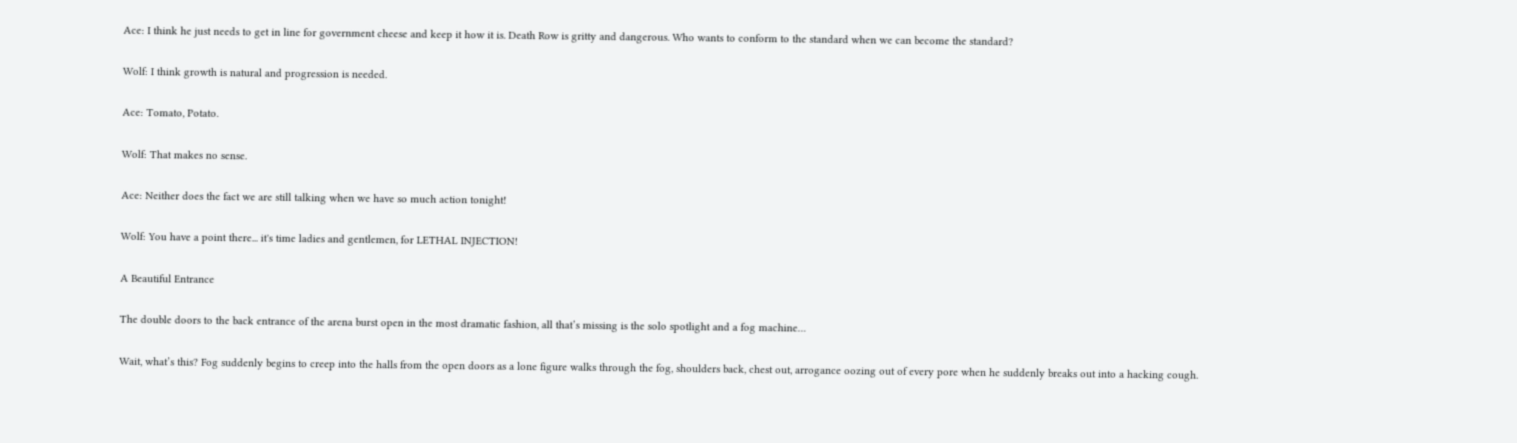Ace: I think he just needs to get in line for government cheese and keep it how it is. Death Row is gritty and dangerous. Who wants to conform to the standard when we can become the standard?

Wolf: I think growth is natural and progression is needed.

Ace: Tomato, Potato.

Wolf: That makes no sense.

Ace: Neither does the fact we are still talking when we have so much action tonight!

Wolf: You have a point there... it's time ladies and gentlemen, for LETHAL INJECTION!

A Beautiful Entrance

The double doors to the back entrance of the arena burst open in the most dramatic fashion, all that’s missing is the solo spotlight and a fog machine…

Wait, what’s this? Fog suddenly begins to creep into the halls from the open doors as a lone figure walks through the fog, shoulders back, chest out, arrogance oozing out of every pore when he suddenly breaks out into a hacking cough.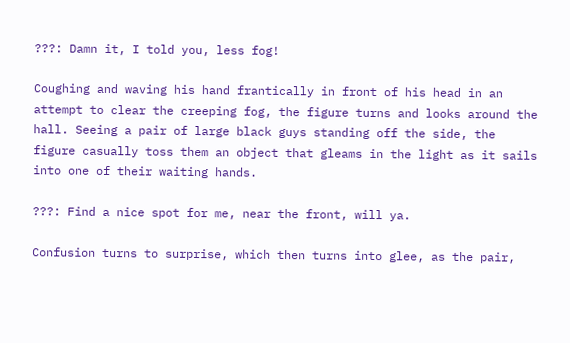???: Damn it, I told you, less fog!

Coughing and waving his hand frantically in front of his head in an attempt to clear the creeping fog, the figure turns and looks around the hall. Seeing a pair of large black guys standing off the side, the figure casually toss them an object that gleams in the light as it sails into one of their waiting hands.

???: Find a nice spot for me, near the front, will ya.

Confusion turns to surprise, which then turns into glee, as the pair,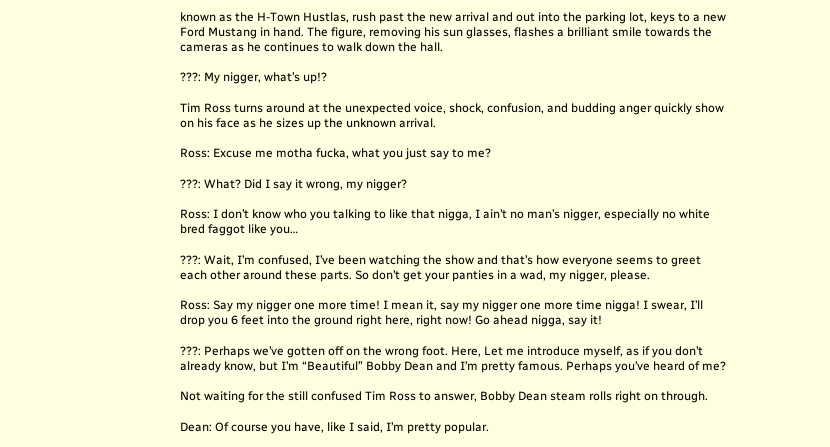known as the H-Town Hustlas, rush past the new arrival and out into the parking lot, keys to a new Ford Mustang in hand. The figure, removing his sun glasses, flashes a brilliant smile towards the cameras as he continues to walk down the hall.

???: My nigger, what’s up!?

Tim Ross turns around at the unexpected voice, shock, confusion, and budding anger quickly show on his face as he sizes up the unknown arrival.

Ross: Excuse me motha fucka, what you just say to me?

???: What? Did I say it wrong, my nigger?

Ross: I don’t know who you talking to like that nigga, I ain’t no man’s nigger, especially no white bred faggot like you…

???: Wait, I’m confused, I’ve been watching the show and that’s how everyone seems to greet each other around these parts. So don’t get your panties in a wad, my nigger, please.

Ross: Say my nigger one more time! I mean it, say my nigger one more time nigga! I swear, I’ll drop you 6 feet into the ground right here, right now! Go ahead nigga, say it!

???: Perhaps we’ve gotten off on the wrong foot. Here, Let me introduce myself, as if you don’t already know, but I’m “Beautiful” Bobby Dean and I’m pretty famous. Perhaps you’ve heard of me?

Not waiting for the still confused Tim Ross to answer, Bobby Dean steam rolls right on through.

Dean: Of course you have, like I said, I’m pretty popular.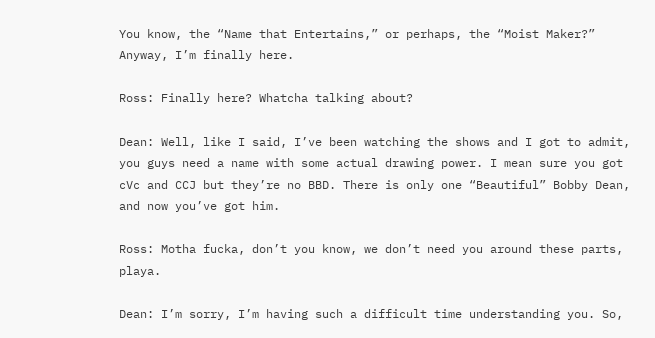You know, the “Name that Entertains,” or perhaps, the “Moist Maker?” Anyway, I’m finally here.

Ross: Finally here? Whatcha talking about?

Dean: Well, like I said, I’ve been watching the shows and I got to admit, you guys need a name with some actual drawing power. I mean sure you got cVc and CCJ but they’re no BBD. There is only one “Beautiful” Bobby Dean, and now you’ve got him.

Ross: Motha fucka, don’t you know, we don’t need you around these parts, playa.

Dean: I’m sorry, I’m having such a difficult time understanding you. So,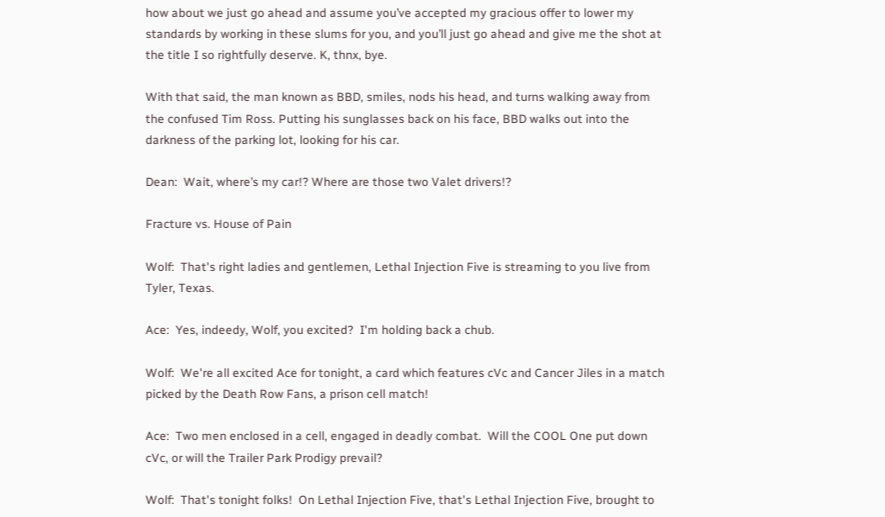how about we just go ahead and assume you’ve accepted my gracious offer to lower my standards by working in these slums for you, and you’ll just go ahead and give me the shot at the title I so rightfully deserve. K, thnx, bye.

With that said, the man known as BBD, smiles, nods his head, and turns walking away from the confused Tim Ross. Putting his sunglasses back on his face, BBD walks out into the darkness of the parking lot, looking for his car.

Dean:  Wait, where’s my car!? Where are those two Valet drivers!?

Fracture vs. House of Pain

Wolf:  That's right ladies and gentlemen, Lethal Injection Five is streaming to you live from Tyler, Texas.

Ace:  Yes, indeedy, Wolf, you excited?  I'm holding back a chub.

Wolf:  We're all excited Ace for tonight, a card which features cVc and Cancer Jiles in a match picked by the Death Row Fans, a prison cell match!

Ace:  Two men enclosed in a cell, engaged in deadly combat.  Will the COOL One put down cVc, or will the Trailer Park Prodigy prevail?

Wolf:  That's tonight folks!  On Lethal Injection Five, that's Lethal Injection Five, brought to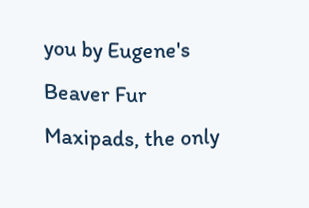you by Eugene's Beaver Fur Maxipads, the only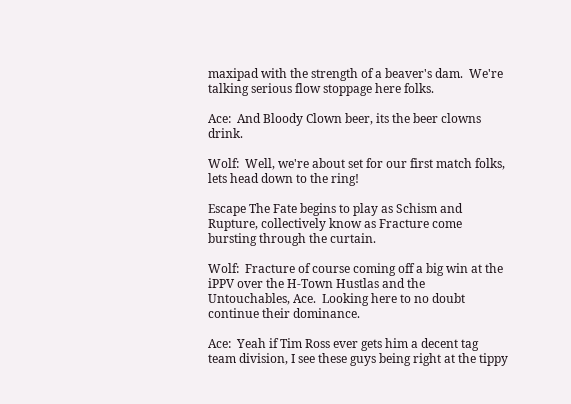maxipad with the strength of a beaver's dam.  We're talking serious flow stoppage here folks.

Ace:  And Bloody Clown beer, its the beer clowns drink.

Wolf:  Well, we're about set for our first match folks, lets head down to the ring!

Escape The Fate begins to play as Schism and Rupture, collectively know as Fracture come bursting through the curtain.

Wolf:  Fracture of course coming off a big win at the iPPV over the H-Town Hustlas and the Untouchables, Ace.  Looking here to no doubt continue their dominance.

Ace:  Yeah if Tim Ross ever gets him a decent tag team division, I see these guys being right at the tippy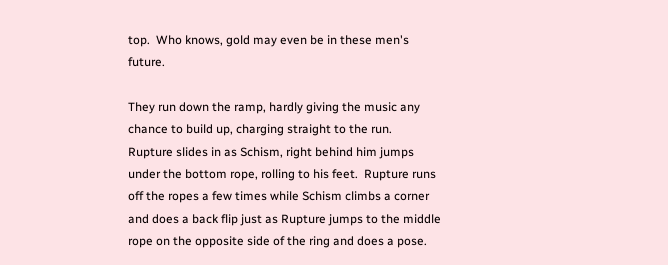top.  Who knows, gold may even be in these men's future.

They run down the ramp, hardly giving the music any chance to build up, charging straight to the run.  Rupture slides in as Schism, right behind him jumps under the bottom rope, rolling to his feet.  Rupture runs off the ropes a few times while Schism climbs a corner and does a back flip just as Rupture jumps to the middle rope on the opposite side of the ring and does a pose.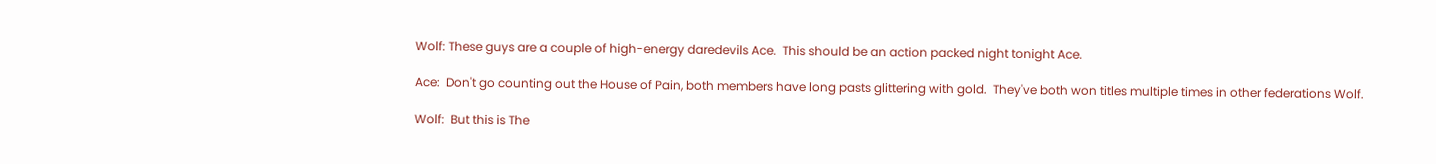Wolf: These guys are a couple of high-energy daredevils Ace.  This should be an action packed night tonight Ace.

Ace:  Don't go counting out the House of Pain, both members have long pasts glittering with gold.  They've both won titles multiple times in other federations Wolf.

Wolf:  But this is The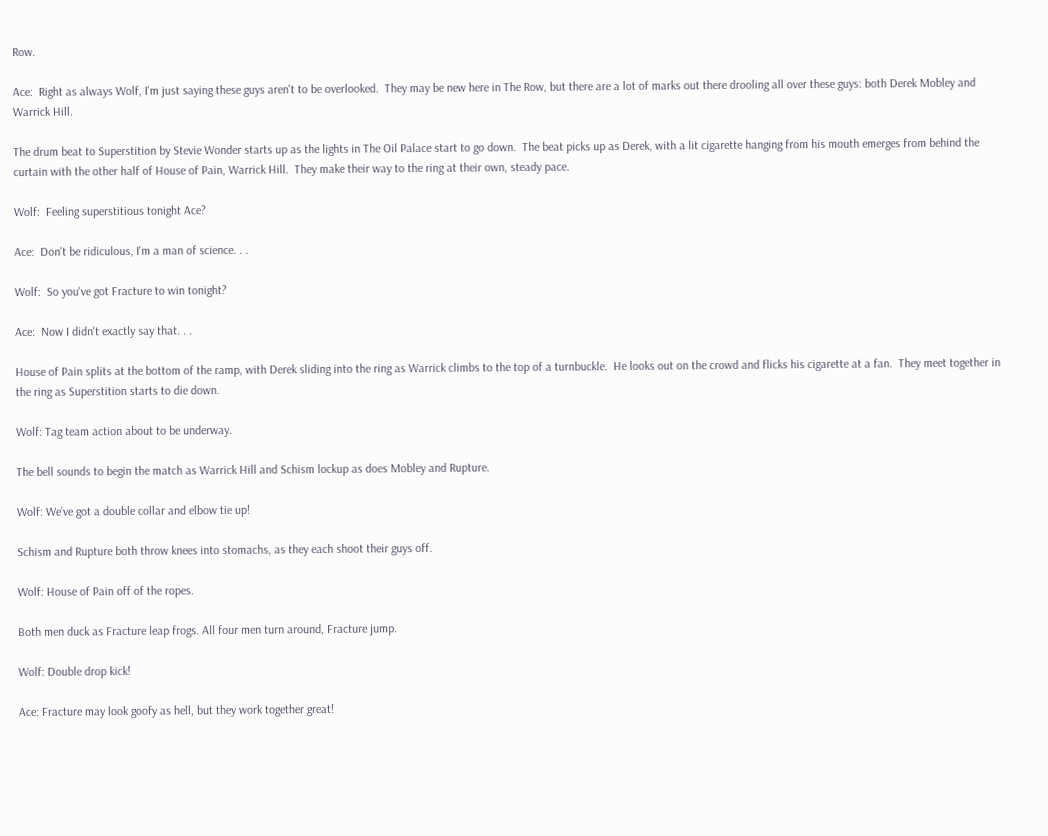Row.

Ace:  Right as always Wolf, I'm just saying these guys aren't to be overlooked.  They may be new here in The Row, but there are a lot of marks out there drooling all over these guys: both Derek Mobley and Warrick Hill.

The drum beat to Superstition by Stevie Wonder starts up as the lights in The Oil Palace start to go down.  The beat picks up as Derek, with a lit cigarette hanging from his mouth emerges from behind the curtain with the other half of House of Pain, Warrick Hill.  They make their way to the ring at their own, steady pace.

Wolf:  Feeling superstitious tonight Ace?

Ace:  Don't be ridiculous, I'm a man of science. . .

Wolf:  So you've got Fracture to win tonight?

Ace:  Now I didn't exactly say that. . .

House of Pain splits at the bottom of the ramp, with Derek sliding into the ring as Warrick climbs to the top of a turnbuckle.  He looks out on the crowd and flicks his cigarette at a fan.  They meet together in the ring as Superstition starts to die down.

Wolf: Tag team action about to be underway.

The bell sounds to begin the match as Warrick Hill and Schism lockup as does Mobley and Rupture.

Wolf: We’ve got a double collar and elbow tie up!

Schism and Rupture both throw knees into stomachs, as they each shoot their guys off.

Wolf: House of Pain off of the ropes.

Both men duck as Fracture leap frogs. All four men turn around, Fracture jump.

Wolf: Double drop kick!

Ace: Fracture may look goofy as hell, but they work together great!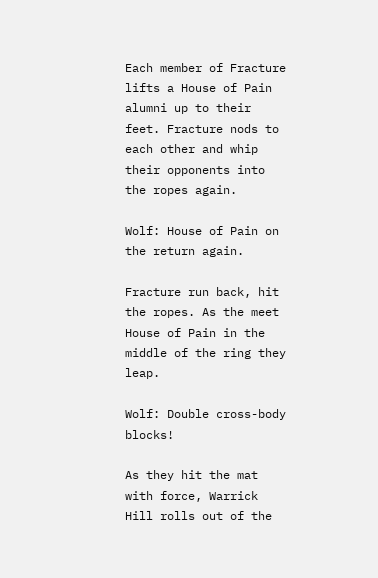Each member of Fracture lifts a House of Pain alumni up to their feet. Fracture nods to each other and whip their opponents into the ropes again.

Wolf: House of Pain on the return again.

Fracture run back, hit the ropes. As the meet House of Pain in the middle of the ring they leap.

Wolf: Double cross-body blocks!

As they hit the mat with force, Warrick Hill rolls out of the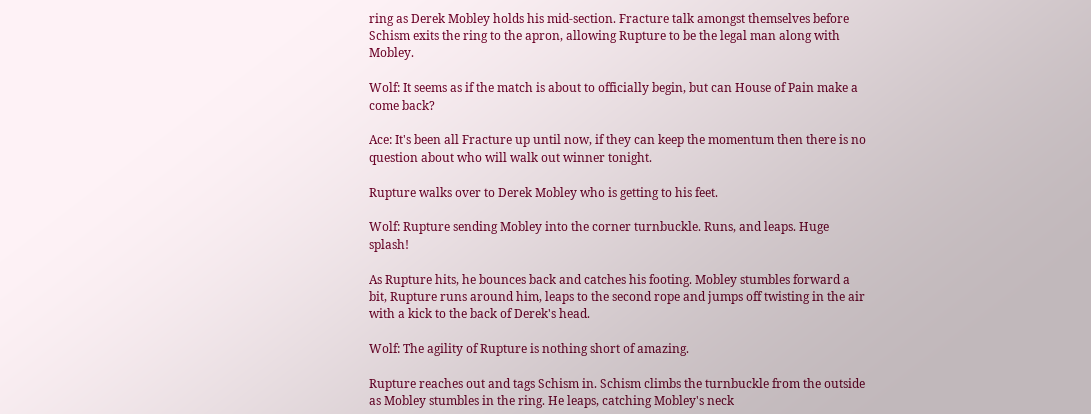ring as Derek Mobley holds his mid-section. Fracture talk amongst themselves before Schism exits the ring to the apron, allowing Rupture to be the legal man along with Mobley.

Wolf: It seems as if the match is about to officially begin, but can House of Pain make a come back?

Ace: It's been all Fracture up until now, if they can keep the momentum then there is no question about who will walk out winner tonight.

Rupture walks over to Derek Mobley who is getting to his feet.

Wolf: Rupture sending Mobley into the corner turnbuckle. Runs, and leaps. Huge splash!

As Rupture hits, he bounces back and catches his footing. Mobley stumbles forward a bit, Rupture runs around him, leaps to the second rope and jumps off twisting in the air with a kick to the back of Derek's head.

Wolf: The agility of Rupture is nothing short of amazing.

Rupture reaches out and tags Schism in. Schism climbs the turnbuckle from the outside as Mobley stumbles in the ring. He leaps, catching Mobley's neck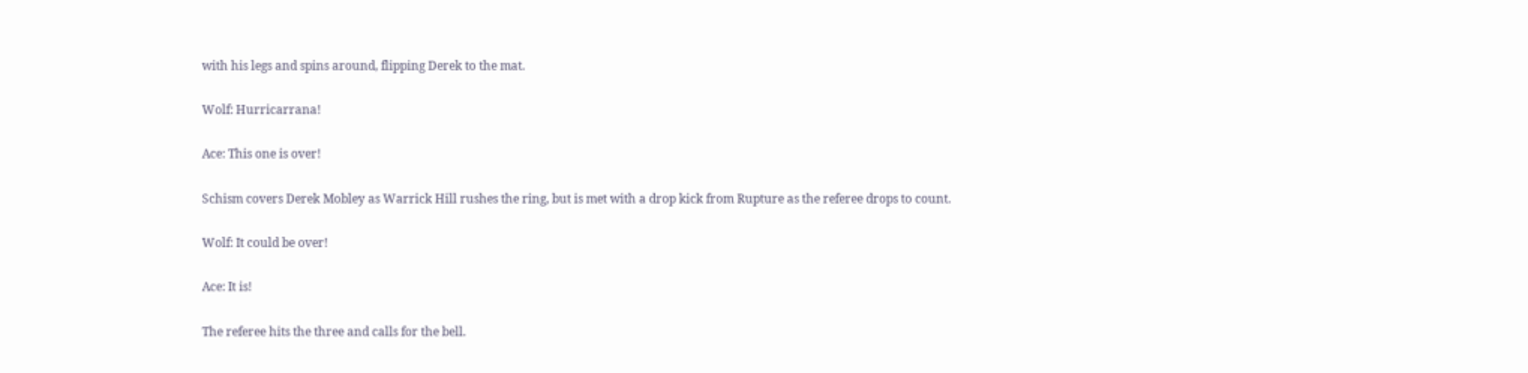with his legs and spins around, flipping Derek to the mat.

Wolf: Hurricarrana!

Ace: This one is over!

Schism covers Derek Mobley as Warrick Hill rushes the ring, but is met with a drop kick from Rupture as the referee drops to count.

Wolf: It could be over!

Ace: It is!

The referee hits the three and calls for the bell.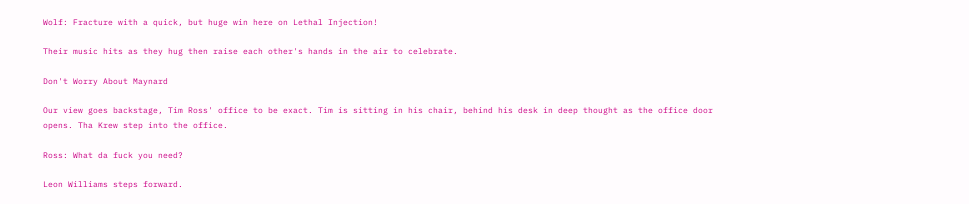Wolf: Fracture with a quick, but huge win here on Lethal Injection!

Their music hits as they hug then raise each other's hands in the air to celebrate.

Don't Worry About Maynard

Our view goes backstage, Tim Ross' office to be exact. Tim is sitting in his chair, behind his desk in deep thought as the office door opens. Tha Krew step into the office.

Ross: What da fuck you need?

Leon Williams steps forward.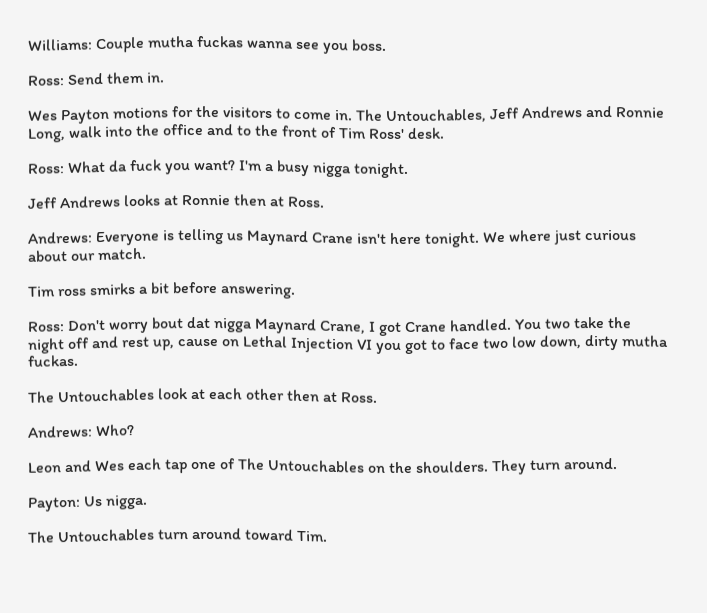Williams: Couple mutha fuckas wanna see you boss.

Ross: Send them in.

Wes Payton motions for the visitors to come in. The Untouchables, Jeff Andrews and Ronnie Long, walk into the office and to the front of Tim Ross' desk.

Ross: What da fuck you want? I'm a busy nigga tonight.

Jeff Andrews looks at Ronnie then at Ross.

Andrews: Everyone is telling us Maynard Crane isn't here tonight. We where just curious about our match.

Tim ross smirks a bit before answering.

Ross: Don't worry bout dat nigga Maynard Crane, I got Crane handled. You two take the night off and rest up, cause on Lethal Injection VI you got to face two low down, dirty mutha fuckas.

The Untouchables look at each other then at Ross.

Andrews: Who?

Leon and Wes each tap one of The Untouchables on the shoulders. They turn around.

Payton: Us nigga.

The Untouchables turn around toward Tim.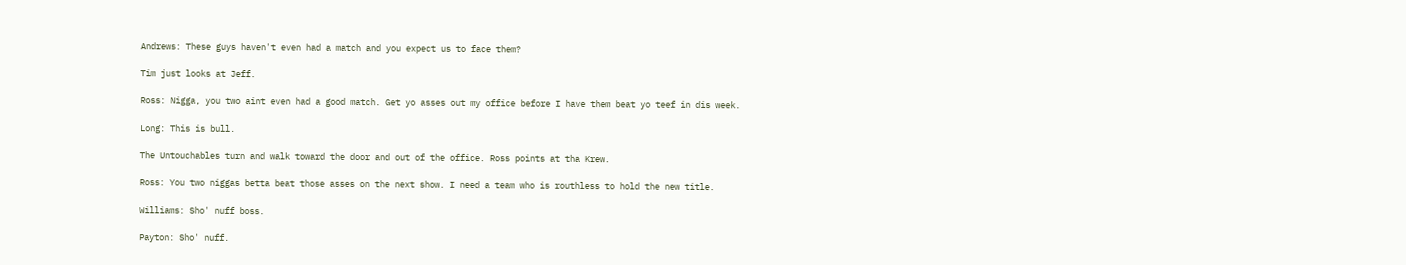Andrews: These guys haven't even had a match and you expect us to face them?

Tim just looks at Jeff.

Ross: Nigga, you two aint even had a good match. Get yo asses out my office before I have them beat yo teef in dis week.

Long: This is bull.

The Untouchables turn and walk toward the door and out of the office. Ross points at tha Krew.

Ross: You two niggas betta beat those asses on the next show. I need a team who is routhless to hold the new title.

Williams: Sho' nuff boss.

Payton: Sho' nuff.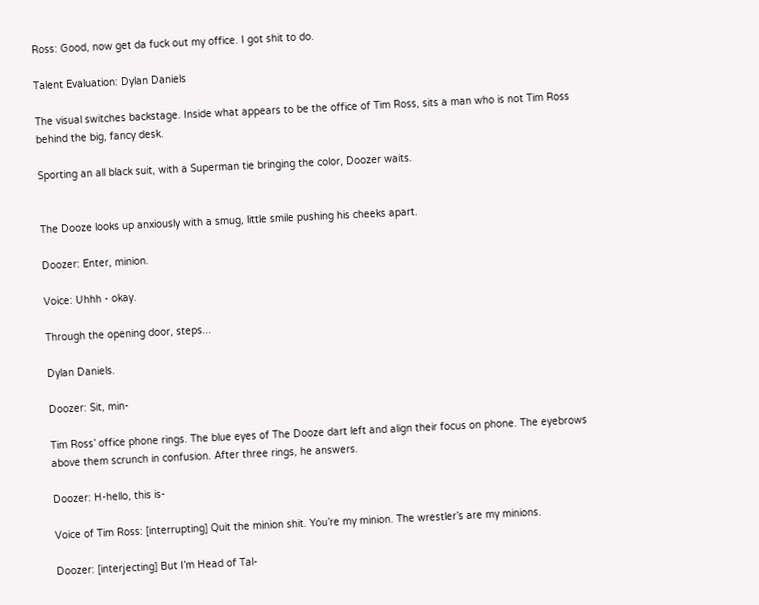Ross: Good, now get da fuck out my office. I got shit to do.

Talent Evaluation: Dylan Daniels

The visual switches backstage. Inside what appears to be the office of Tim Ross, sits a man who is not Tim Ross behind the big, fancy desk.

Sporting an all black suit, with a Superman tie bringing the color, Doozer waits.


The Dooze looks up anxiously with a smug, little smile pushing his cheeks apart.

Doozer: Enter, minion.

Voice: Uhhh - okay.

Through the opening door, steps...

Dylan Daniels.

Doozer: Sit, min-

Tim Ross’ office phone rings. The blue eyes of The Dooze dart left and align their focus on phone. The eyebrows above them scrunch in confusion. After three rings, he answers.

Doozer: H-hello, this is-

Voice of Tim Ross: [interrupting] Quit the minion shit. You’re my minion. The wrestler’s are my minions.

Doozer: [interjecting] But I’m Head of Tal-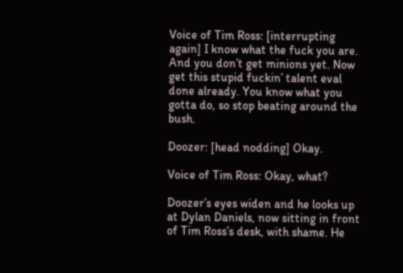Voice of Tim Ross: [interrupting again] I know what the fuck you are. And you don’t get minions yet. Now get this stupid fuckin’ talent eval done already. You know what you gotta do, so stop beating around the bush.

Doozer: [head nodding] Okay.

Voice of Tim Ross: Okay, what?

Doozer’s eyes widen and he looks up at Dylan Daniels, now sitting in front of Tim Ross’s desk, with shame. He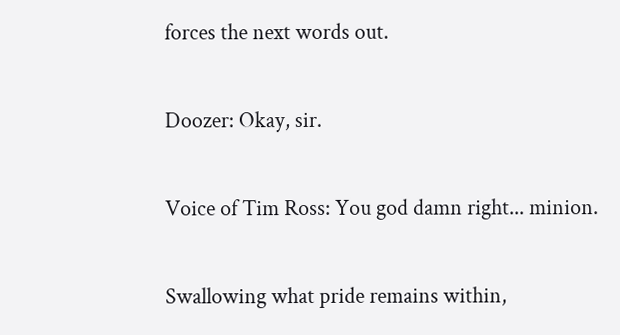forces the next words out.

Doozer: Okay, sir.

Voice of Tim Ross: You god damn right... minion.

Swallowing what pride remains within,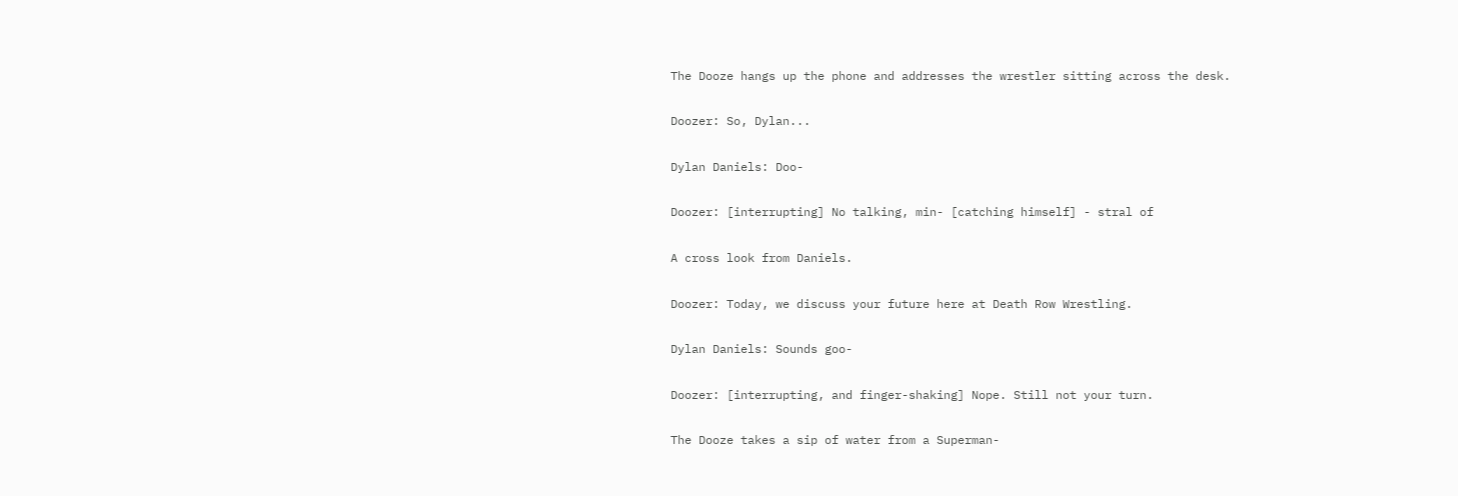The Dooze hangs up the phone and addresses the wrestler sitting across the desk.

Doozer: So, Dylan...

Dylan Daniels: Doo-

Doozer: [interrupting] No talking, min- [catching himself] - stral of

A cross look from Daniels.

Doozer: Today, we discuss your future here at Death Row Wrestling.

Dylan Daniels: Sounds goo-

Doozer: [interrupting, and finger-shaking] Nope. Still not your turn.

The Dooze takes a sip of water from a Superman-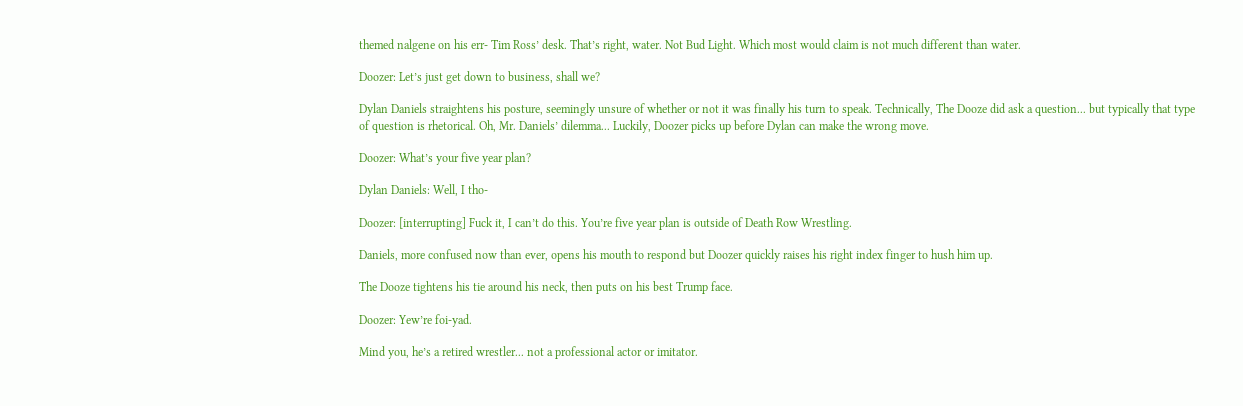themed nalgene on his err- Tim Ross’ desk. That’s right, water. Not Bud Light. Which most would claim is not much different than water.

Doozer: Let’s just get down to business, shall we?

Dylan Daniels straightens his posture, seemingly unsure of whether or not it was finally his turn to speak. Technically, The Dooze did ask a question... but typically that type of question is rhetorical. Oh, Mr. Daniels’ dilemma... Luckily, Doozer picks up before Dylan can make the wrong move.

Doozer: What’s your five year plan?

Dylan Daniels: Well, I tho-

Doozer: [interrupting] Fuck it, I can’t do this. You’re five year plan is outside of Death Row Wrestling.

Daniels, more confused now than ever, opens his mouth to respond but Doozer quickly raises his right index finger to hush him up.

The Dooze tightens his tie around his neck, then puts on his best Trump face.

Doozer: Yew’re foi-yad.

Mind you, he’s a retired wrestler... not a professional actor or imitator.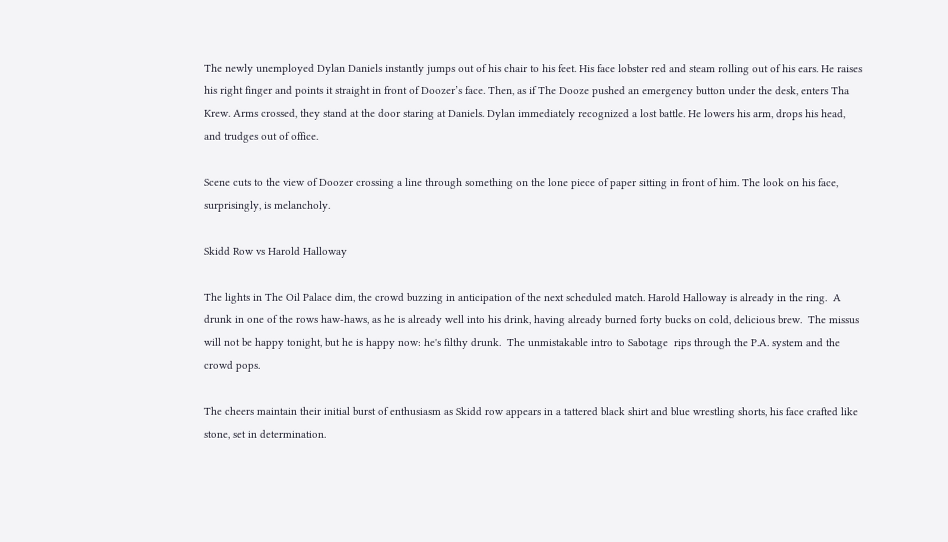The newly unemployed Dylan Daniels instantly jumps out of his chair to his feet. His face lobster red and steam rolling out of his ears. He raises his right finger and points it straight in front of Doozer’s face. Then, as if The Dooze pushed an emergency button under the desk, enters Tha Krew. Arms crossed, they stand at the door staring at Daniels. Dylan immediately recognized a lost battle. He lowers his arm, drops his head, and trudges out of office.

Scene cuts to the view of Doozer crossing a line through something on the lone piece of paper sitting in front of him. The look on his face, surprisingly, is melancholy.

Skidd Row vs Harold Halloway

The lights in The Oil Palace dim, the crowd buzzing in anticipation of the next scheduled match. Harold Halloway is already in the ring.  A drunk in one of the rows haw-haws, as he is already well into his drink, having already burned forty bucks on cold, delicious brew.  The missus will not be happy tonight, but he is happy now: he's filthy drunk.  The unmistakable intro to Sabotage  rips through the P.A. system and the crowd pops.

The cheers maintain their initial burst of enthusiasm as Skidd row appears in a tattered black shirt and blue wrestling shorts, his face crafted like stone, set in determination.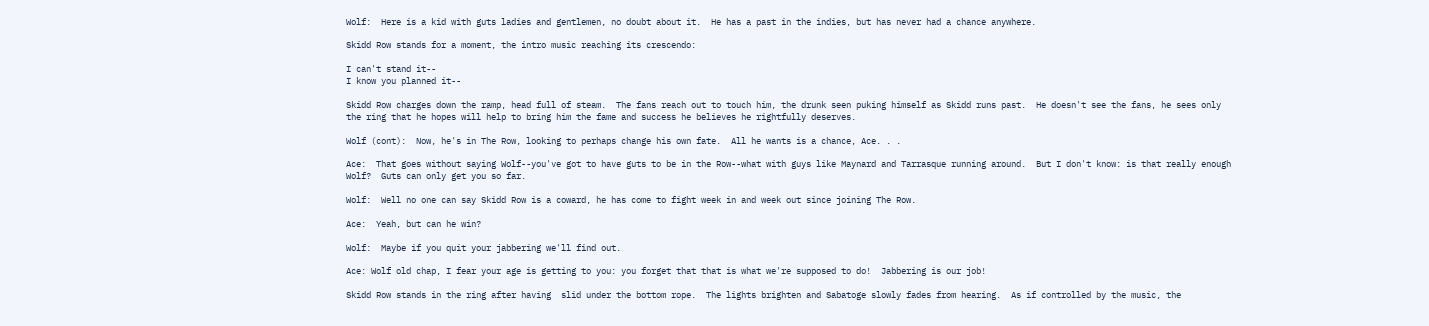Wolf:  Here is a kid with guts ladies and gentlemen, no doubt about it.  He has a past in the indies, but has never had a chance anywhere.

Skidd Row stands for a moment, the intro music reaching its crescendo:

I can't stand it--
I know you planned it--

Skidd Row charges down the ramp, head full of steam.  The fans reach out to touch him, the drunk seen puking himself as Skidd runs past.  He doesn't see the fans, he sees only the ring that he hopes will help to bring him the fame and success he believes he rightfully deserves.

Wolf (cont):  Now, he's in The Row, looking to perhaps change his own fate.  All he wants is a chance, Ace. . .

Ace:  That goes without saying Wolf--you've got to have guts to be in the Row--what with guys like Maynard and Tarrasque running around.  But I don't know: is that really enough Wolf?  Guts can only get you so far.

Wolf:  Well no one can say Skidd Row is a coward, he has come to fight week in and week out since joining The Row.

Ace:  Yeah, but can he win?

Wolf:  Maybe if you quit your jabbering we'll find out.

Ace: Wolf old chap, I fear your age is getting to you: you forget that that is what we're supposed to do!  Jabbering is our job!

Skidd Row stands in the ring after having  slid under the bottom rope.  The lights brighten and Sabatoge slowly fades from hearing.  As if controlled by the music, the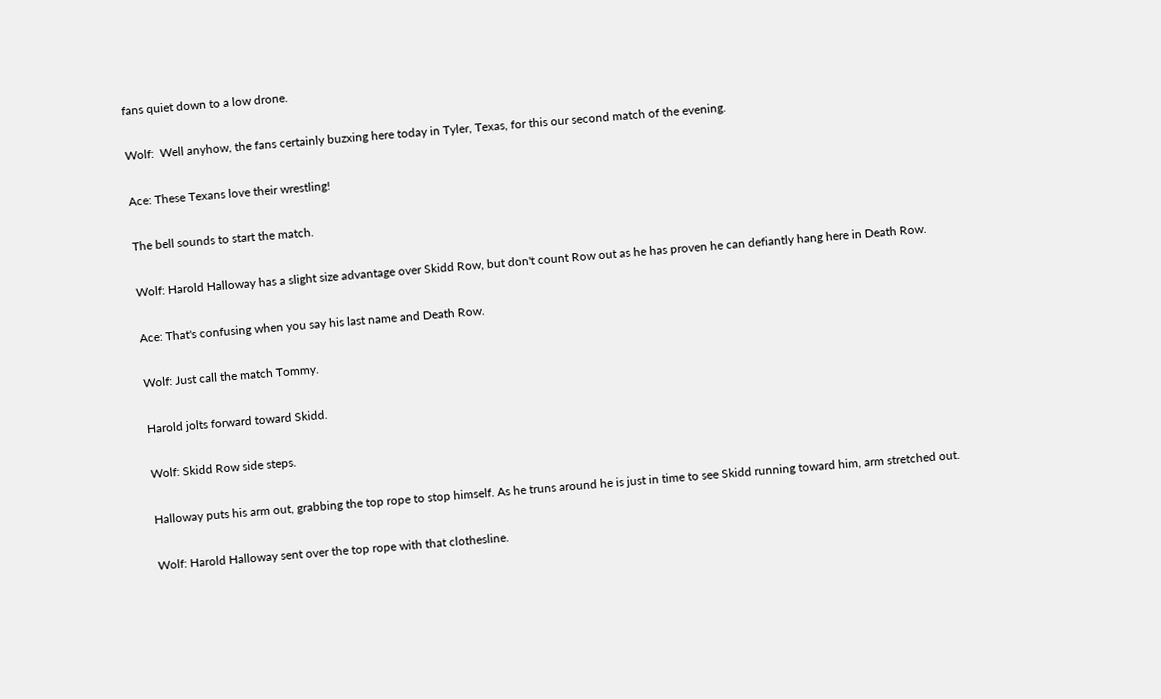fans quiet down to a low drone.

Wolf:  Well anyhow, the fans certainly buzxing here today in Tyler, Texas, for this our second match of the evening.

Ace: These Texans love their wrestling!

The bell sounds to start the match.

Wolf: Harold Halloway has a slight size advantage over Skidd Row, but don't count Row out as he has proven he can defiantly hang here in Death Row.

Ace: That's confusing when you say his last name and Death Row.

Wolf: Just call the match Tommy.

Harold jolts forward toward Skidd.

Wolf: Skidd Row side steps.

Halloway puts his arm out, grabbing the top rope to stop himself. As he truns around he is just in time to see Skidd running toward him, arm stretched out.

Wolf: Harold Halloway sent over the top rope with that clothesline.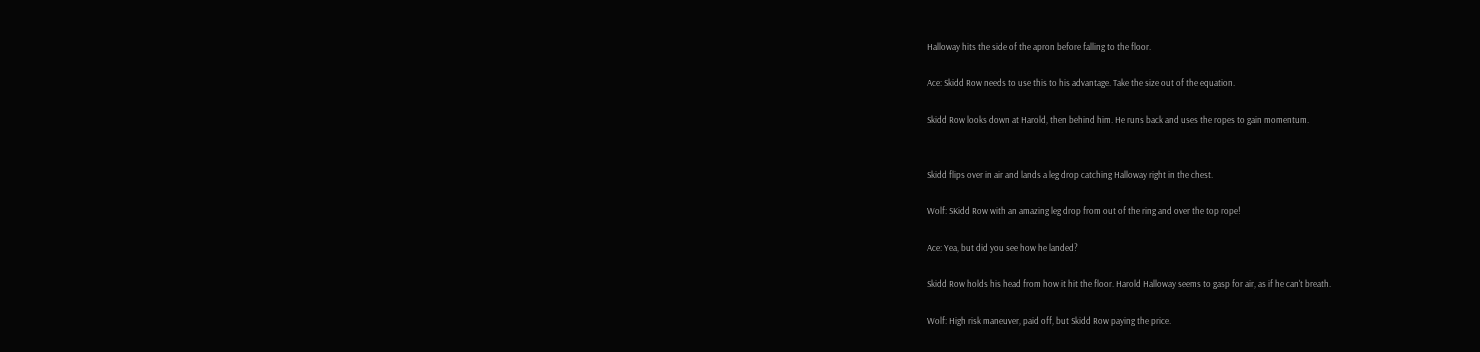Halloway hits the side of the apron before falling to the floor.

Ace: Skidd Row needs to use this to his advantage. Take the size out of the equation.

Skidd Row looks down at Harold, then behind him. He runs back and uses the ropes to gain momentum.


Skidd flips over in air and lands a leg drop catching Halloway right in the chest.

Wolf: SKidd Row with an amazing leg drop from out of the ring and over the top rope!

Ace: Yea, but did you see how he landed?

Skidd Row holds his head from how it hit the floor. Harold Halloway seems to gasp for air, as if he can't breath.

Wolf: High risk maneuver, paid off, but Skidd Row paying the price.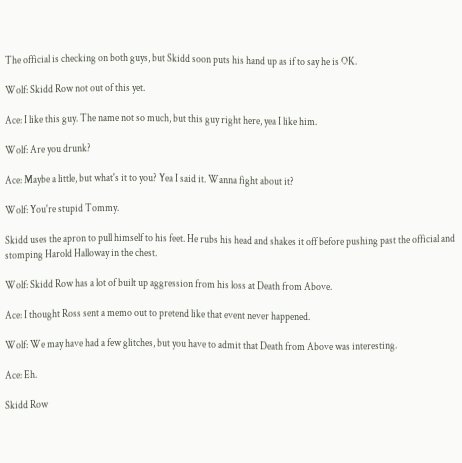The official is checking on both guys, but Skidd soon puts his hand up as if to say he is OK.

Wolf: Skidd Row not out of this yet.

Ace: I like this guy. The name not so much, but this guy right here, yea I like him.

Wolf: Are you drunk?

Ace: Maybe a little, but what's it to you? Yea I said it. Wanna fight about it?

Wolf: You're stupid Tommy.

Skidd uses the apron to pull himself to his feet. He rubs his head and shakes it off before pushing past the official and stomping Harold Halloway in the chest.

Wolf: Skidd Row has a lot of built up aggression from his loss at Death from Above.

Ace: I thought Ross sent a memo out to pretend like that event never happened.

Wolf: We may have had a few glitches, but you have to admit that Death from Above was interesting.

Ace: Eh.

Skidd Row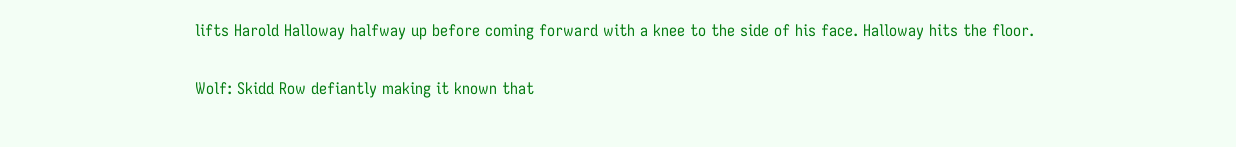lifts Harold Halloway halfway up before coming forward with a knee to the side of his face. Halloway hits the floor.

Wolf: Skidd Row defiantly making it known that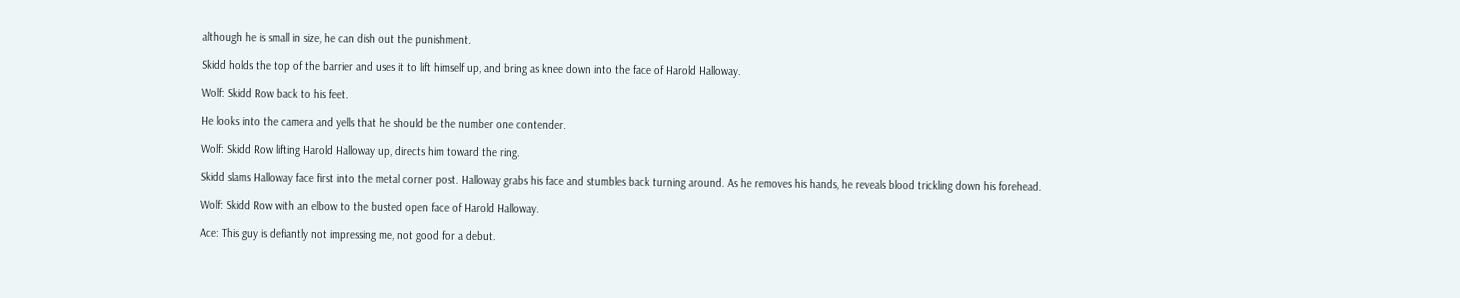although he is small in size, he can dish out the punishment.

Skidd holds the top of the barrier and uses it to lift himself up, and bring as knee down into the face of Harold Halloway.

Wolf: Skidd Row back to his feet.

He looks into the camera and yells that he should be the number one contender.

Wolf: Skidd Row lifting Harold Halloway up, directs him toward the ring.

Skidd slams Halloway face first into the metal corner post. Halloway grabs his face and stumbles back turning around. As he removes his hands, he reveals blood trickling down his forehead.

Wolf: Skidd Row with an elbow to the busted open face of Harold Halloway.

Ace: This guy is defiantly not impressing me, not good for a debut.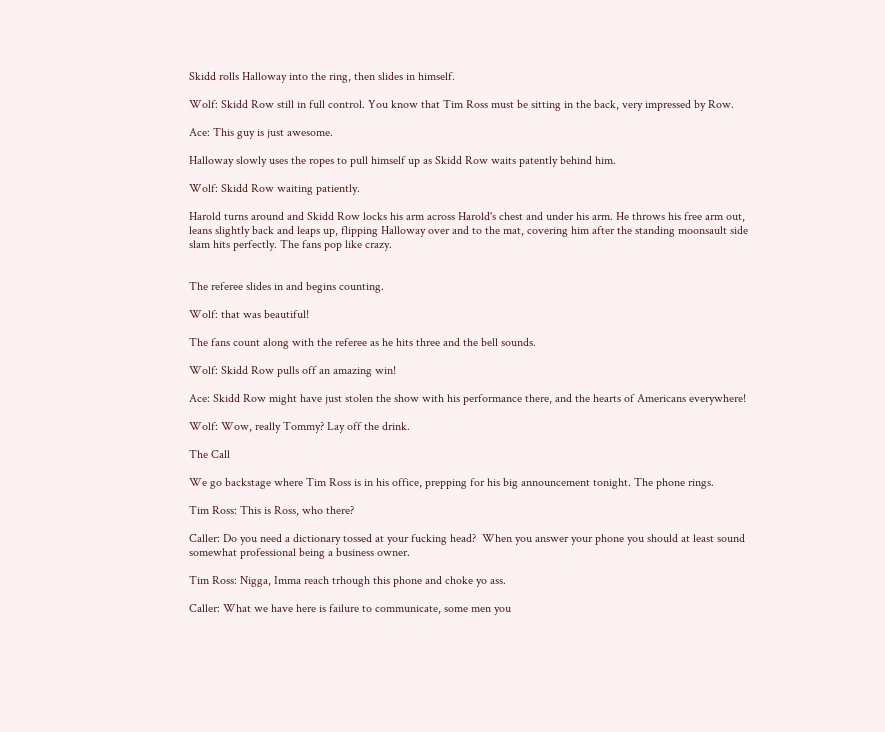Skidd rolls Halloway into the ring, then slides in himself.

Wolf: Skidd Row still in full control. You know that Tim Ross must be sitting in the back, very impressed by Row.

Ace: This guy is just awesome.

Halloway slowly uses the ropes to pull himself up as Skidd Row waits patently behind him.

Wolf: Skidd Row waiting patiently.

Harold turns around and Skidd Row locks his arm across Harold's chest and under his arm. He throws his free arm out, leans slightly back and leaps up, flipping Halloway over and to the mat, covering him after the standing moonsault side slam hits perfectly. The fans pop like crazy.


The referee slides in and begins counting.

Wolf: that was beautiful!

The fans count along with the referee as he hits three and the bell sounds.

Wolf: Skidd Row pulls off an amazing win!

Ace: Skidd Row might have just stolen the show with his performance there, and the hearts of Americans everywhere!

Wolf: Wow, really Tommy? Lay off the drink.

The Call

We go backstage where Tim Ross is in his office, prepping for his big announcement tonight. The phone rings.

Tim Ross: This is Ross, who there?

Caller: Do you need a dictionary tossed at your fucking head?  When you answer your phone you should at least sound somewhat professional being a business owner.

Tim Ross: Nigga, Imma reach trhough this phone and choke yo ass.

Caller: What we have here is failure to communicate, some men you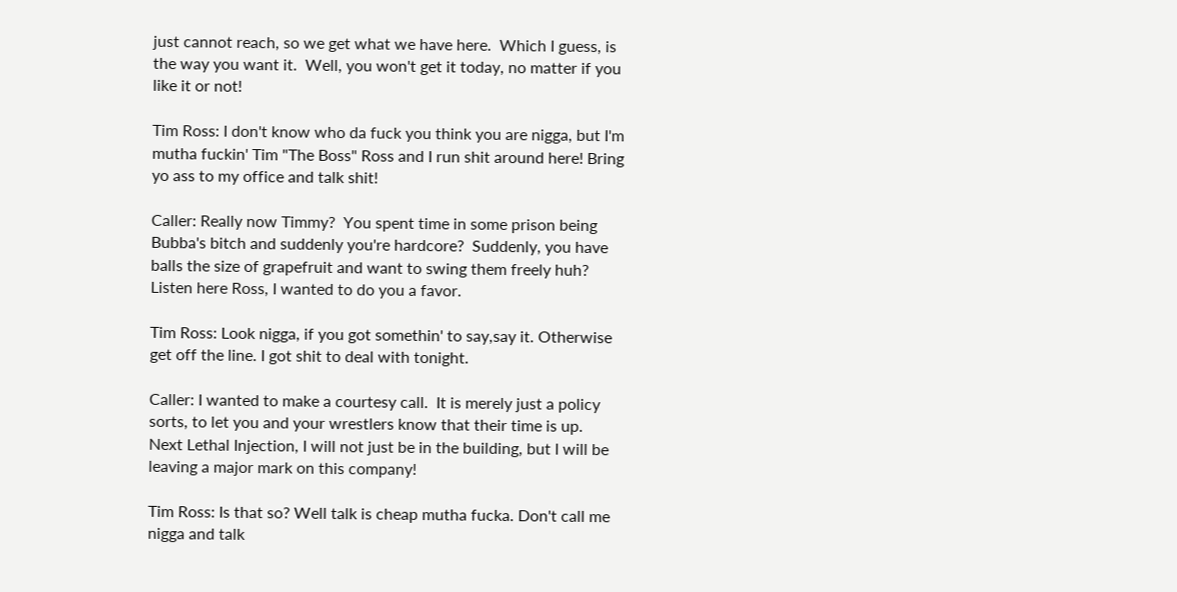just cannot reach, so we get what we have here.  Which I guess, is the way you want it.  Well, you won't get it today, no matter if you like it or not!

Tim Ross: I don't know who da fuck you think you are nigga, but I'm mutha fuckin' Tim "The Boss" Ross and I run shit around here! Bring yo ass to my office and talk shit!

Caller: Really now Timmy?  You spent time in some prison being Bubba's bitch and suddenly you're hardcore?  Suddenly, you have balls the size of grapefruit and want to swing them freely huh?  Listen here Ross, I wanted to do you a favor.

Tim Ross: Look nigga, if you got somethin' to say,say it. Otherwise get off the line. I got shit to deal with tonight.

Caller: I wanted to make a courtesy call.  It is merely just a policy sorts, to let you and your wrestlers know that their time is up.  Next Lethal Injection, I will not just be in the building, but I will be leaving a major mark on this company!

Tim Ross: Is that so? Well talk is cheap mutha fucka. Don't call me nigga and talk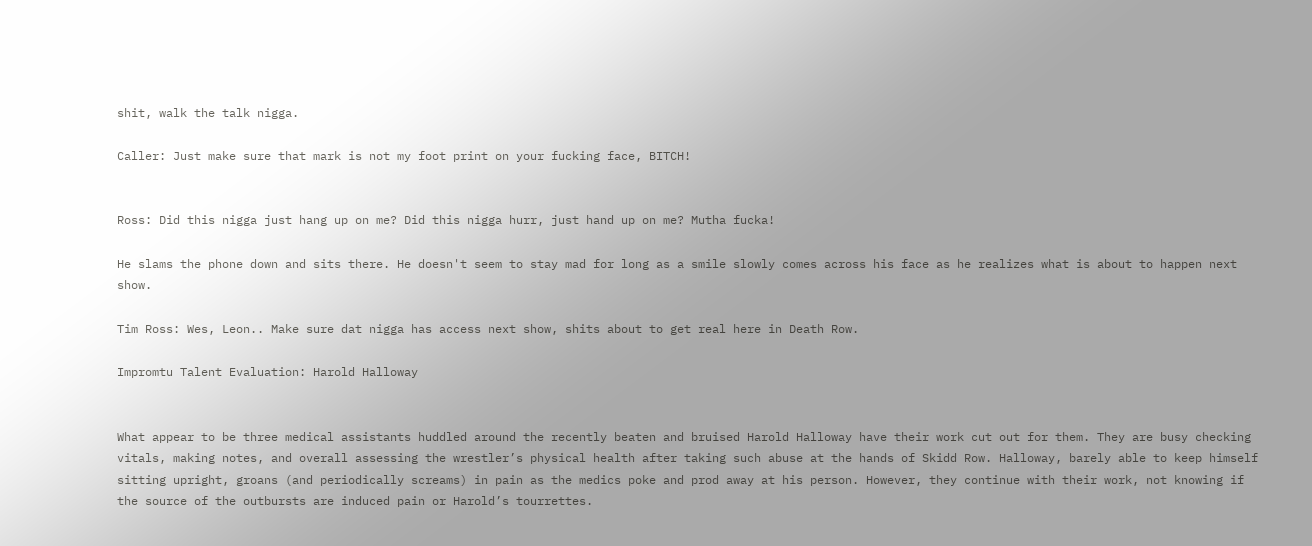shit, walk the talk nigga.

Caller: Just make sure that mark is not my foot print on your fucking face, BITCH!


Ross: Did this nigga just hang up on me? Did this nigga hurr, just hand up on me? Mutha fucka!

He slams the phone down and sits there. He doesn't seem to stay mad for long as a smile slowly comes across his face as he realizes what is about to happen next show.

Tim Ross: Wes, Leon.. Make sure dat nigga has access next show, shits about to get real here in Death Row.

Impromtu Talent Evaluation: Harold Halloway


What appear to be three medical assistants huddled around the recently beaten and bruised Harold Halloway have their work cut out for them. They are busy checking vitals, making notes, and overall assessing the wrestler’s physical health after taking such abuse at the hands of Skidd Row. Halloway, barely able to keep himself sitting upright, groans (and periodically screams) in pain as the medics poke and prod away at his person. However, they continue with their work, not knowing if the source of the outbursts are induced pain or Harold’s tourrettes.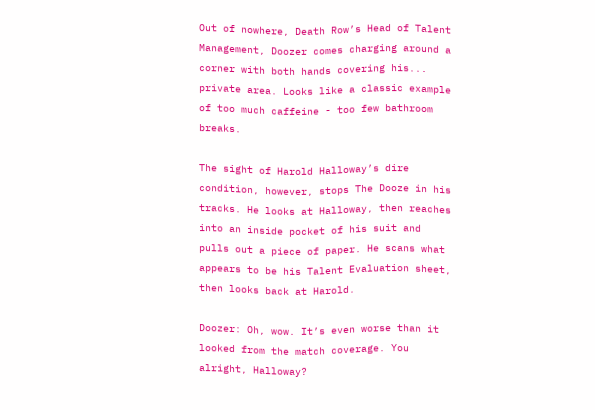Out of nowhere, Death Row’s Head of Talent Management, Doozer comes charging around a corner with both hands covering his... private area. Looks like a classic example of too much caffeine - too few bathroom breaks.

The sight of Harold Halloway’s dire condition, however, stops The Dooze in his tracks. He looks at Halloway, then reaches into an inside pocket of his suit and pulls out a piece of paper. He scans what appears to be his Talent Evaluation sheet, then looks back at Harold.

Doozer: Oh, wow. It’s even worse than it looked from the match coverage. You alright, Halloway?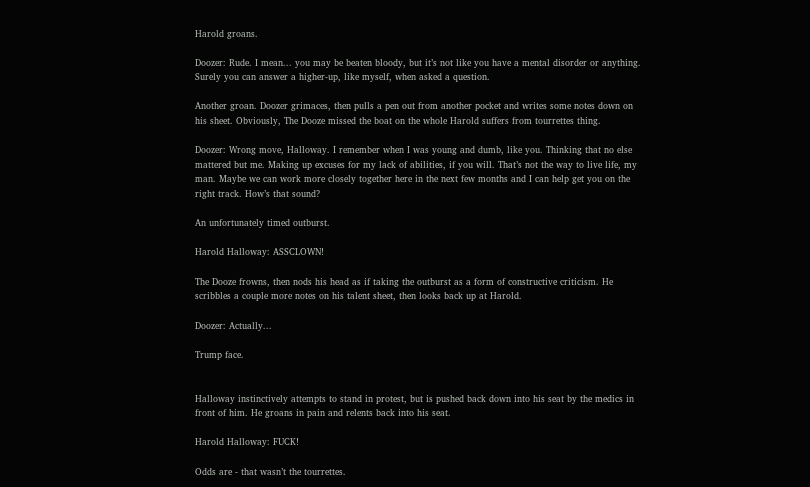Harold groans.

Doozer: Rude. I mean... you may be beaten bloody, but it’s not like you have a mental disorder or anything. Surely you can answer a higher-up, like myself, when asked a question.

Another groan. Doozer grimaces, then pulls a pen out from another pocket and writes some notes down on his sheet. Obviously, The Dooze missed the boat on the whole Harold suffers from tourrettes thing.

Doozer: Wrong move, Halloway. I remember when I was young and dumb, like you. Thinking that no else mattered but me. Making up excuses for my lack of abilities, if you will. That’s not the way to live life, my man. Maybe we can work more closely together here in the next few months and I can help get you on the right track. How’s that sound?

An unfortunately timed outburst.

Harold Halloway: ASSCLOWN!

The Dooze frowns, then nods his head as if taking the outburst as a form of constructive criticism. He scribbles a couple more notes on his talent sheet, then looks back up at Harold.

Doozer: Actually...

Trump face.


Halloway instinctively attempts to stand in protest, but is pushed back down into his seat by the medics in front of him. He groans in pain and relents back into his seat.

Harold Halloway: FUCK!

Odds are - that wasn’t the tourrettes.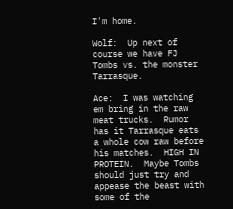I'm home.

Wolf:  Up next of course we have FJ Tombs vs. the monster Tarrasque.

Ace:  I was watching em bring in the raw meat trucks.  Rumor has it Tarrasque eats a whole cow raw before his matches.  HIGH IN PROTEIN.  Maybe Tombs should just try and appease the beast with some of the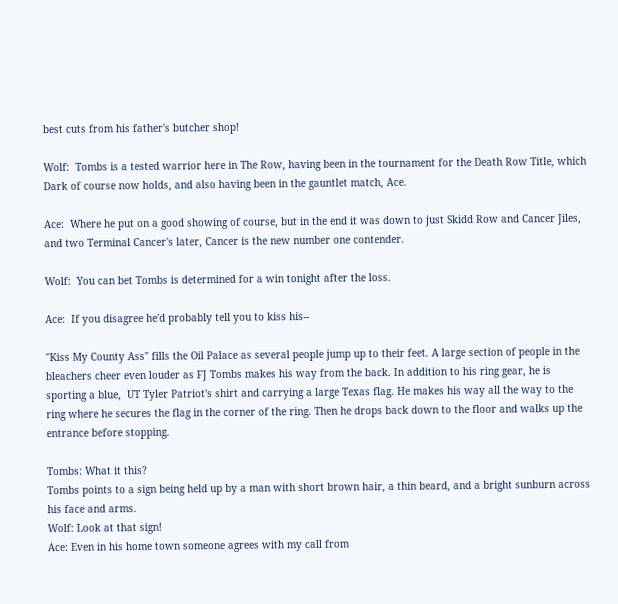best cuts from his father's butcher shop!

Wolf:  Tombs is a tested warrior here in The Row, having been in the tournament for the Death Row Title, which Dark of course now holds, and also having been in the gauntlet match, Ace.

Ace:  Where he put on a good showing of course, but in the end it was down to just Skidd Row and Cancer Jiles, and two Terminal Cancer's later, Cancer is the new number one contender.

Wolf:  You can bet Tombs is determined for a win tonight after the loss.

Ace:  If you disagree he'd probably tell you to kiss his--

"Kiss My County Ass" fills the Oil Palace as several people jump up to their feet. A large section of people in the bleachers cheer even louder as FJ Tombs makes his way from the back. In addition to his ring gear, he is sporting a blue,  UT Tyler Patriot's shirt and carrying a large Texas flag. He makes his way all the way to the ring where he secures the flag in the corner of the ring. Then he drops back down to the floor and walks up the entrance before stopping.

Tombs: What it this?
Tombs points to a sign being held up by a man with short brown hair, a thin beard, and a bright sunburn across his face and arms.
Wolf: Look at that sign!
Ace: Even in his home town someone agrees with my call from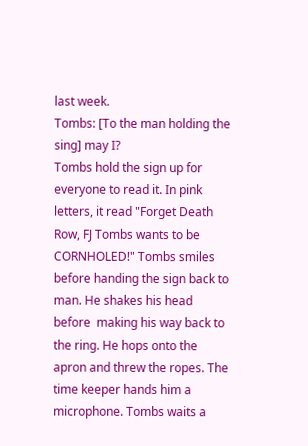last week.
Tombs: [To the man holding the sing] may I?
Tombs hold the sign up for everyone to read it. In pink letters, it read "Forget Death Row, FJ Tombs wants to be CORNHOLED!" Tombs smiles before handing the sign back to man. He shakes his head before  making his way back to the ring. He hops onto the apron and threw the ropes. The time keeper hands him a microphone. Tombs waits a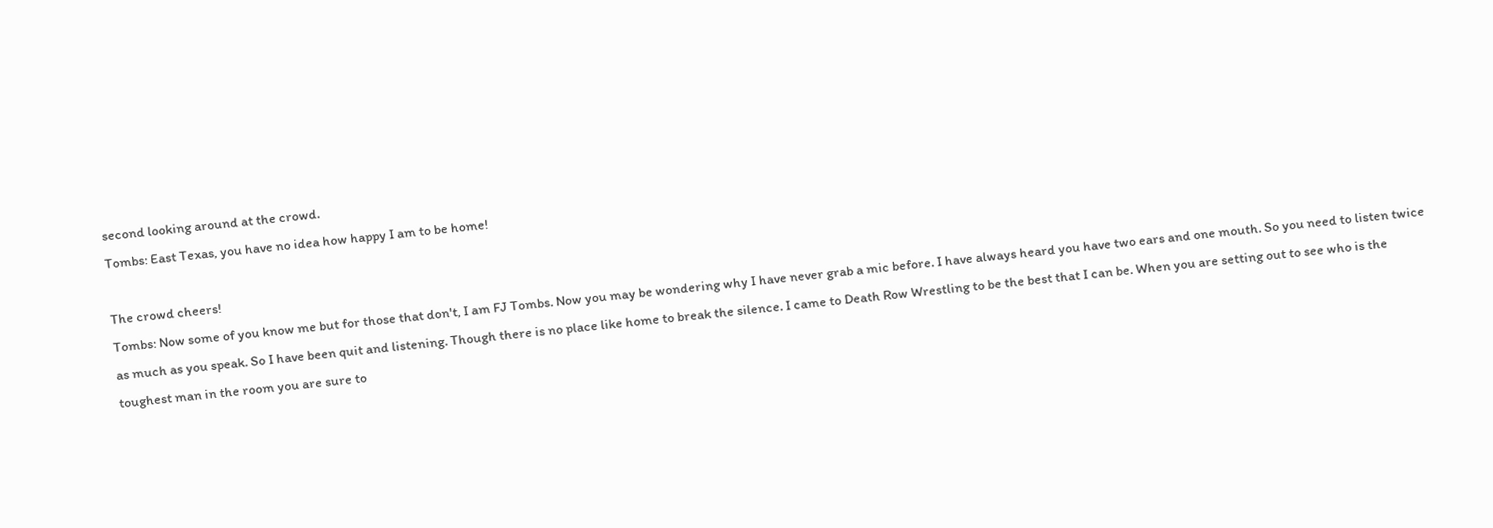second looking around at the crowd.
Tombs: East Texas, you have no idea how happy I am to be home!

The crowd cheers!
Tombs: Now some of you know me but for those that don't, I am FJ Tombs. Now you may be wondering why I have never grab a mic before. I have always heard you have two ears and one mouth. So you need to listen twice as much as you speak. So I have been quit and listening. Though there is no place like home to break the silence. I came to Death Row Wrestling to be the best that I can be. When you are setting out to see who is the toughest man in the room you are sure to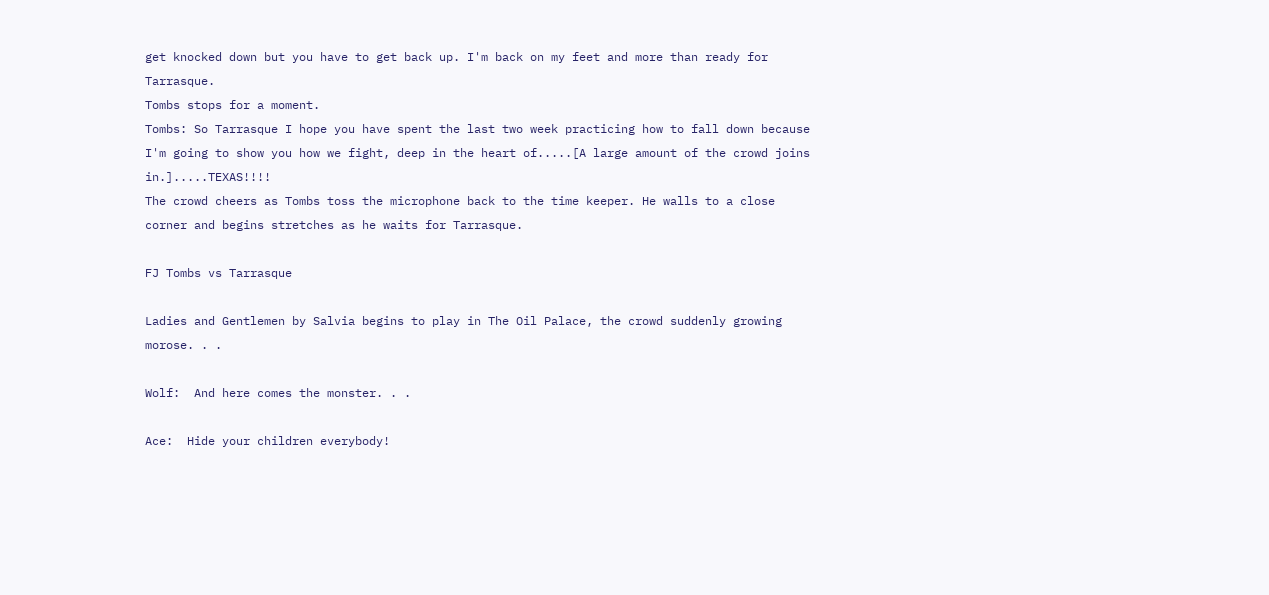get knocked down but you have to get back up. I'm back on my feet and more than ready for Tarrasque.
Tombs stops for a moment.
Tombs: So Tarrasque I hope you have spent the last two week practicing how to fall down because  I'm going to show you how we fight, deep in the heart of.....[A large amount of the crowd joins in.].....TEXAS!!!!
The crowd cheers as Tombs toss the microphone back to the time keeper. He walls to a close corner and begins stretches as he waits for Tarrasque.

FJ Tombs vs Tarrasque

Ladies and Gentlemen by Salvia begins to play in The Oil Palace, the crowd suddenly growing morose. . .

Wolf:  And here comes the monster. . .

Ace:  Hide your children everybody!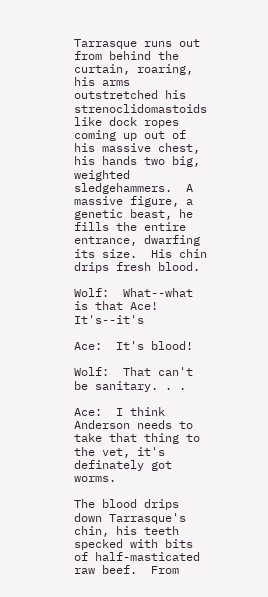Tarrasque runs out from behind the curtain, roaring, his arms outstretched his strenoclidomastoids like dock ropes coming up out of his massive chest, his hands two big, weighted sledgehammers.  A massive figure, a genetic beast, he fills the entire entrance, dwarfing its size.  His chin drips fresh blood.

Wolf:  What--what is that Ace!  It's--it's

Ace:  It's blood!

Wolf:  That can't be sanitary. . .

Ace:  I think Anderson needs to take that thing to the vet, it's definately got worms.

The blood drips down Tarrasque's chin, his teeth specked with bits of half-masticated raw beef.  From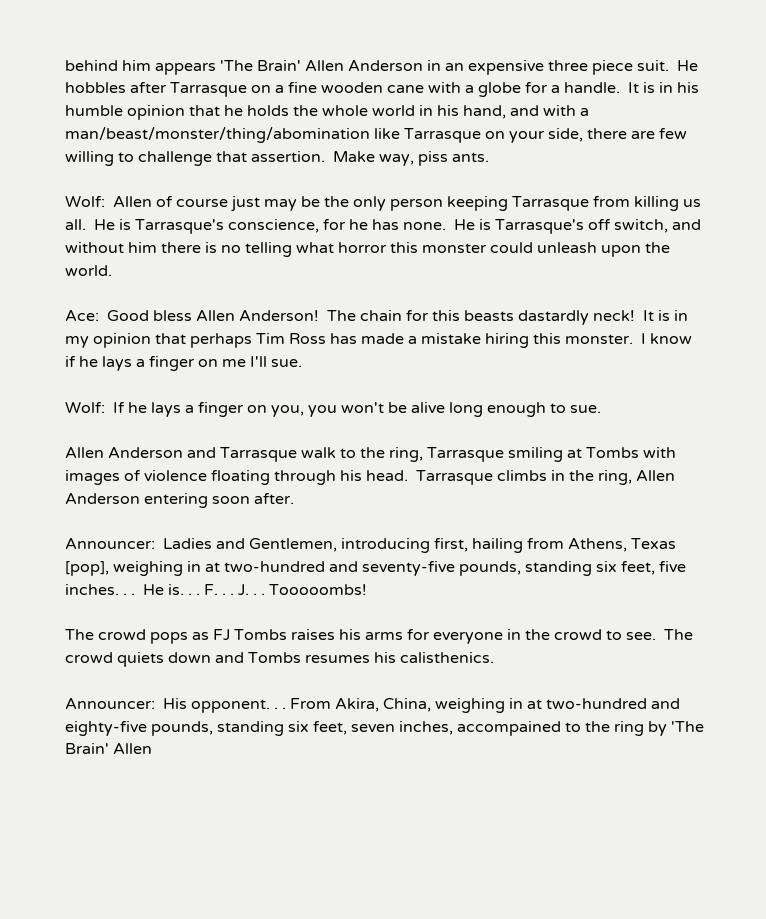behind him appears 'The Brain' Allen Anderson in an expensive three piece suit.  He hobbles after Tarrasque on a fine wooden cane with a globe for a handle.  It is in his humble opinion that he holds the whole world in his hand, and with a man/beast/monster/thing/abomination like Tarrasque on your side, there are few willing to challenge that assertion.  Make way, piss ants.

Wolf:  Allen of course just may be the only person keeping Tarrasque from killing us all.  He is Tarrasque's conscience, for he has none.  He is Tarrasque's off switch, and without him there is no telling what horror this monster could unleash upon the world.

Ace:  Good bless Allen Anderson!  The chain for this beasts dastardly neck!  It is in my opinion that perhaps Tim Ross has made a mistake hiring this monster.  I know if he lays a finger on me I'll sue.

Wolf:  If he lays a finger on you, you won't be alive long enough to sue.

Allen Anderson and Tarrasque walk to the ring, Tarrasque smiling at Tombs with images of violence floating through his head.  Tarrasque climbs in the ring, Allen Anderson entering soon after.

Announcer:  Ladies and Gentlemen, introducing first, hailing from Athens, Texas [pop], weighing in at two-hundred and seventy-five pounds, standing six feet, five inches. . .  He is. . . F. . . J. . . Tooooombs!

The crowd pops as FJ Tombs raises his arms for everyone in the crowd to see.  The crowd quiets down and Tombs resumes his calisthenics.

Announcer:  His opponent. . . From Akira, China, weighing in at two-hundred and eighty-five pounds, standing six feet, seven inches, accompained to the ring by 'The Brain' Allen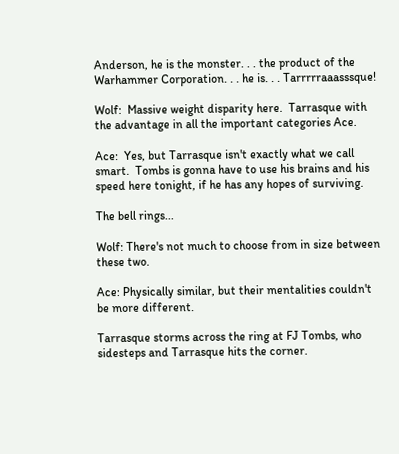Anderson, he is the monster. . . the product of the Warhammer Corporation. . . he is. . . Tarrrrraaasssque!

Wolf:  Massive weight disparity here.  Tarrasque with the advantage in all the important categories Ace.

Ace:  Yes, but Tarrasque isn't exactly what we call smart.  Tombs is gonna have to use his brains and his speed here tonight, if he has any hopes of surviving.

The bell rings...

Wolf: There's not much to choose from in size between these two.

Ace: Physically similar, but their mentalities couldn't be more different.

Tarrasque storms across the ring at FJ Tombs, who sidesteps and Tarrasque hits the corner.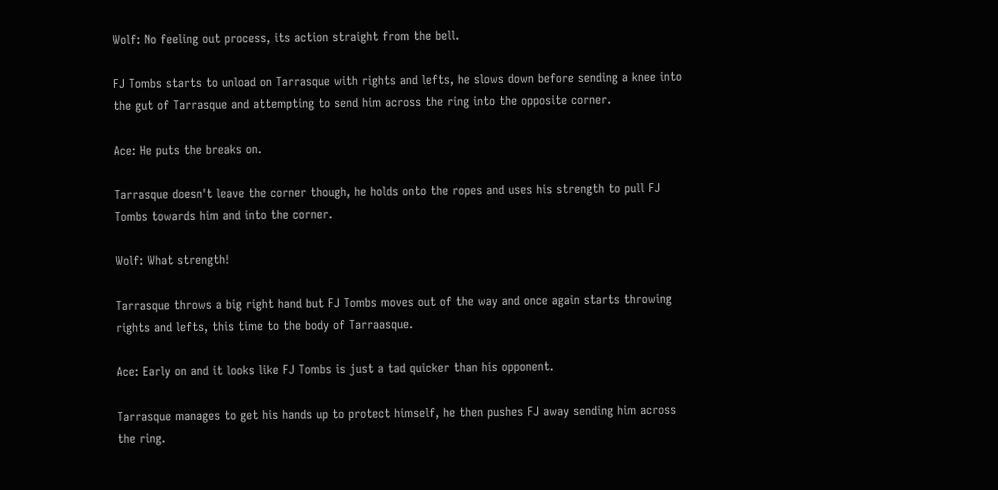Wolf: No feeling out process, its action straight from the bell.

FJ Tombs starts to unload on Tarrasque with rights and lefts, he slows down before sending a knee into the gut of Tarrasque and attempting to send him across the ring into the opposite corner.

Ace: He puts the breaks on.

Tarrasque doesn't leave the corner though, he holds onto the ropes and uses his strength to pull FJ Tombs towards him and into the corner.

Wolf: What strength!

Tarrasque throws a big right hand but FJ Tombs moves out of the way and once again starts throwing rights and lefts, this time to the body of Tarraasque.

Ace: Early on and it looks like FJ Tombs is just a tad quicker than his opponent.

Tarrasque manages to get his hands up to protect himself, he then pushes FJ away sending him across the ring.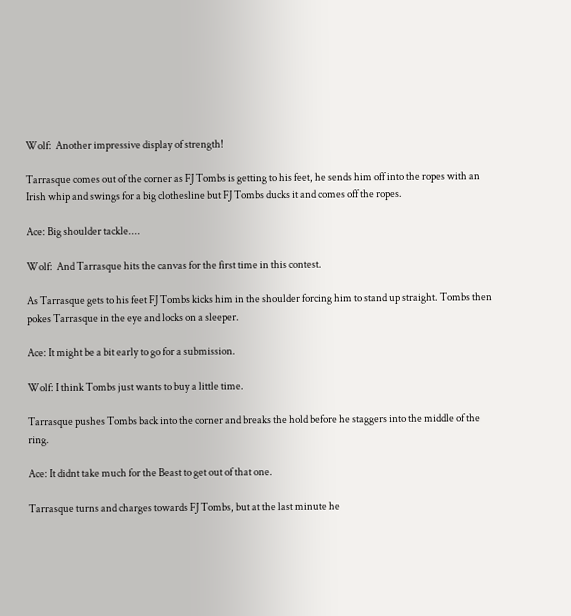Wolf:  Another impressive display of strength!

Tarrasque comes out of the corner as FJ Tombs is getting to his feet, he sends him off into the ropes with an Irish whip and swings for a big clothesline but FJ Tombs ducks it and comes off the ropes.

Ace: Big shoulder tackle....

Wolf:  And Tarrasque hits the canvas for the first time in this contest.

As Tarrasque gets to his feet FJ Tombs kicks him in the shoulder forcing him to stand up straight. Tombs then pokes Tarrasque in the eye and locks on a sleeper.

Ace: It might be a bit early to go for a submission.

Wolf: I think Tombs just wants to buy a little time.

Tarrasque pushes Tombs back into the corner and breaks the hold before he staggers into the middle of the ring.

Ace: It didnt take much for the Beast to get out of that one.

Tarrasque turns and charges towards FJ Tombs, but at the last minute he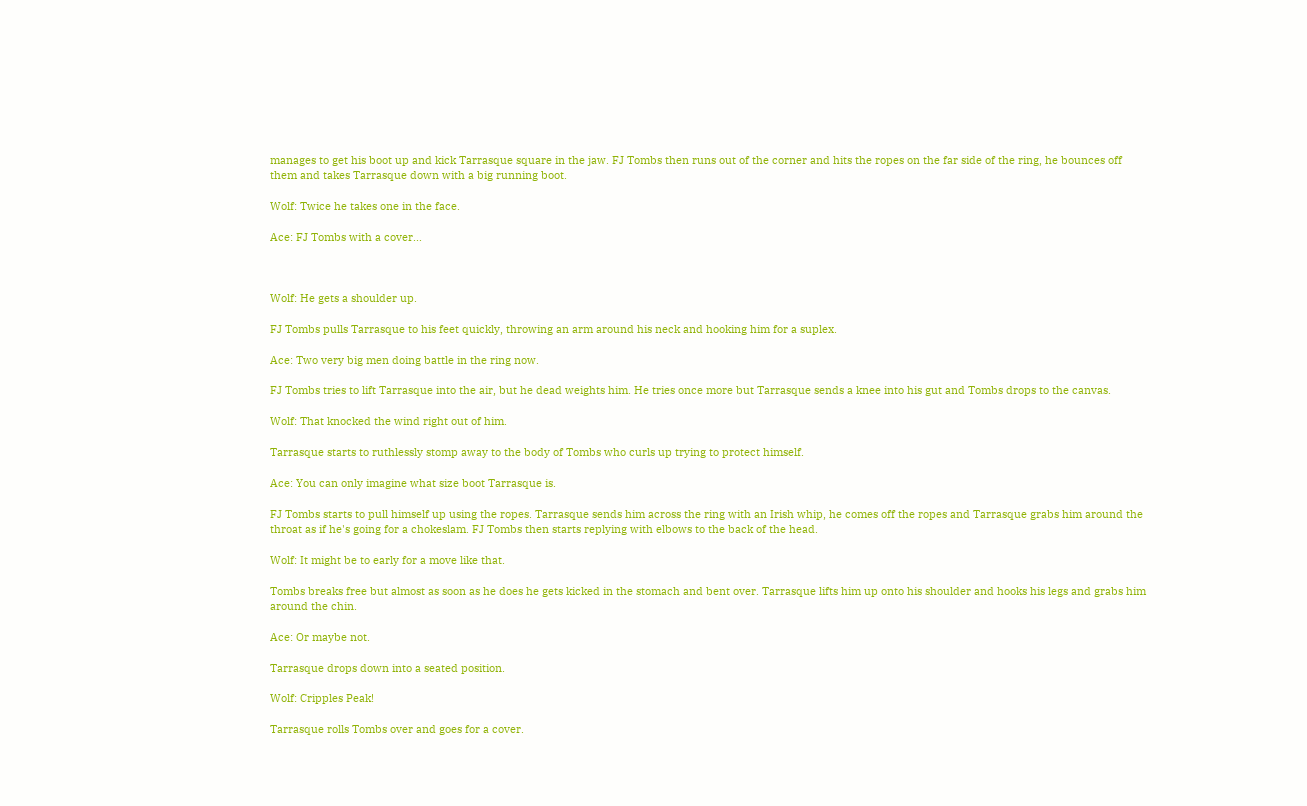manages to get his boot up and kick Tarrasque square in the jaw. FJ Tombs then runs out of the corner and hits the ropes on the far side of the ring, he bounces off them and takes Tarrasque down with a big running boot.

Wolf: Twice he takes one in the face.

Ace: FJ Tombs with a cover...



Wolf: He gets a shoulder up.

FJ Tombs pulls Tarrasque to his feet quickly, throwing an arm around his neck and hooking him for a suplex.

Ace: Two very big men doing battle in the ring now.

FJ Tombs tries to lift Tarrasque into the air, but he dead weights him. He tries once more but Tarrasque sends a knee into his gut and Tombs drops to the canvas.

Wolf: That knocked the wind right out of him.

Tarrasque starts to ruthlessly stomp away to the body of Tombs who curls up trying to protect himself.

Ace: You can only imagine what size boot Tarrasque is.

FJ Tombs starts to pull himself up using the ropes. Tarrasque sends him across the ring with an Irish whip, he comes off the ropes and Tarrasque grabs him around the throat as if he's going for a chokeslam. FJ Tombs then starts replying with elbows to the back of the head.

Wolf: It might be to early for a move like that.

Tombs breaks free but almost as soon as he does he gets kicked in the stomach and bent over. Tarrasque lifts him up onto his shoulder and hooks his legs and grabs him around the chin.

Ace: Or maybe not.

Tarrasque drops down into a seated position.

Wolf: Cripples Peak!

Tarrasque rolls Tombs over and goes for a cover.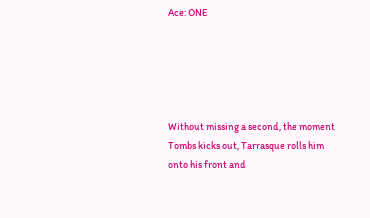Ace: ONE





Without missing a second, the moment Tombs kicks out, Tarrasque rolls him onto his front and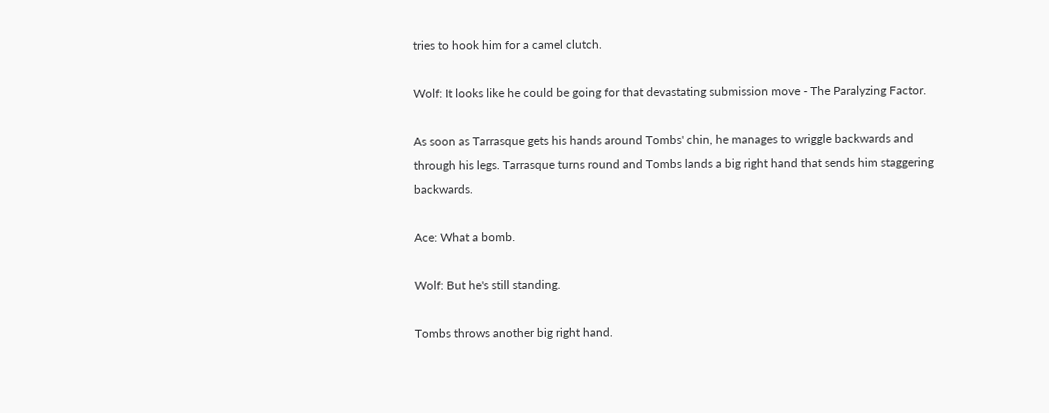tries to hook him for a camel clutch.

Wolf: It looks like he could be going for that devastating submission move - The Paralyzing Factor.

As soon as Tarrasque gets his hands around Tombs' chin, he manages to wriggle backwards and through his legs. Tarrasque turns round and Tombs lands a big right hand that sends him staggering backwards.

Ace: What a bomb.

Wolf: But he's still standing.

Tombs throws another big right hand.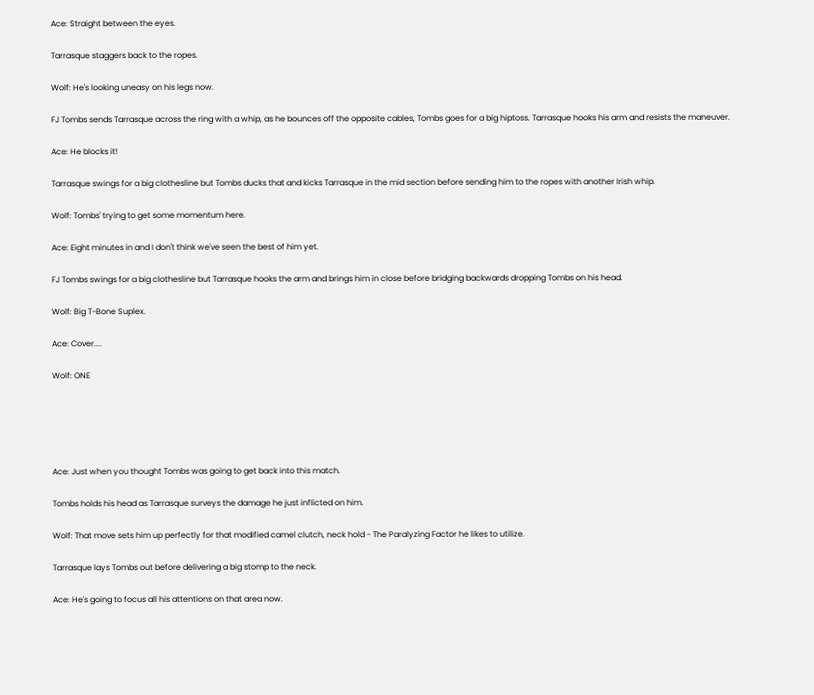Ace: Straight between the eyes.

Tarrasque staggers back to the ropes.

Wolf: He's looking uneasy on his legs now.

FJ Tombs sends Tarrasque across the ring with a whip, as he bounces off the opposite cables, Tombs goes for a big hiptoss. Tarrasque hooks his arm and resists the maneuver.

Ace: He blocks it!

Tarrasque swings for a big clothesline but Tombs ducks that and kicks Tarrasque in the mid section before sending him to the ropes with another Irish whip.

Wolf: Tombs' trying to get some momentum here.

Ace: Eight minutes in and I don't think we've seen the best of him yet.

FJ Tombs swings for a big clothesline but Tarrasque hooks the arm and brings him in close before bridging backwards dropping Tombs on his head.

Wolf: Big T-Bone Suplex.

Ace: Cover....

Wolf: ONE





Ace: Just when you thought Tombs was going to get back into this match.

Tombs holds his head as Tarrasque surveys the damage he just inflicted on him.

Wolf: That move sets him up perfectly for that modified camel clutch, neck hold - The Paralyzing Factor he likes to utilize.

Tarrasque lays Tombs out before delivering a big stomp to the neck.

Ace: He's going to focus all his attentions on that area now.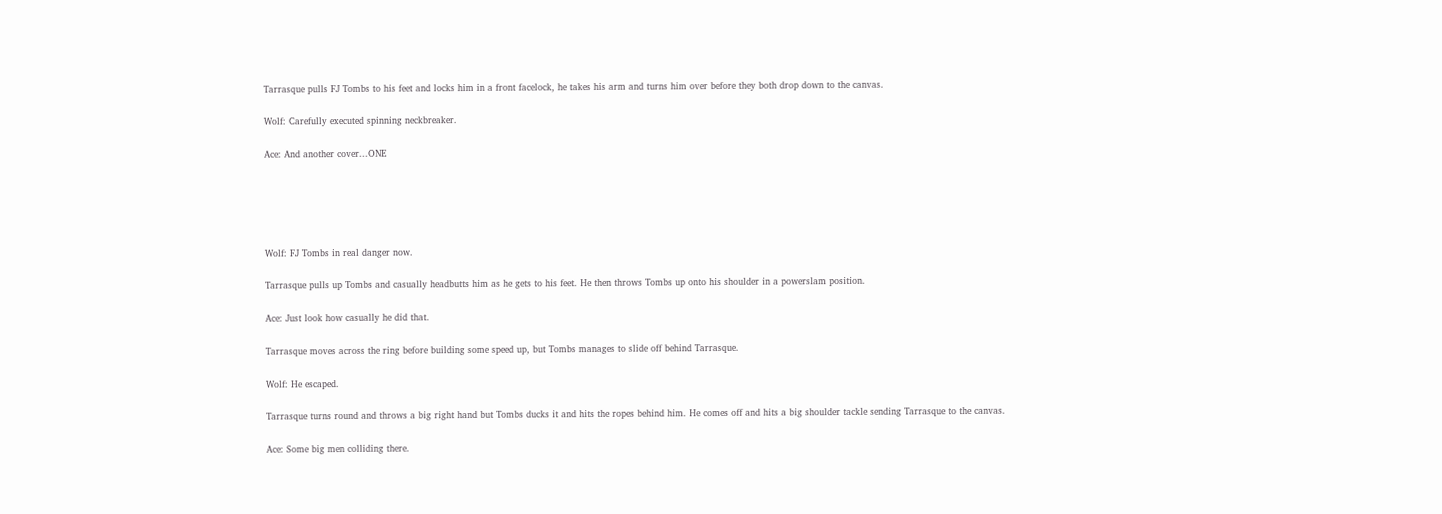Tarrasque pulls FJ Tombs to his feet and locks him in a front facelock, he takes his arm and turns him over before they both drop down to the canvas.

Wolf: Carefully executed spinning neckbreaker.

Ace: And another cover...ONE





Wolf: FJ Tombs in real danger now.

Tarrasque pulls up Tombs and casually headbutts him as he gets to his feet. He then throws Tombs up onto his shoulder in a powerslam position.

Ace: Just look how casually he did that.

Tarrasque moves across the ring before building some speed up, but Tombs manages to slide off behind Tarrasque.

Wolf: He escaped.

Tarrasque turns round and throws a big right hand but Tombs ducks it and hits the ropes behind him. He comes off and hits a big shoulder tackle sending Tarrasque to the canvas.

Ace: Some big men colliding there.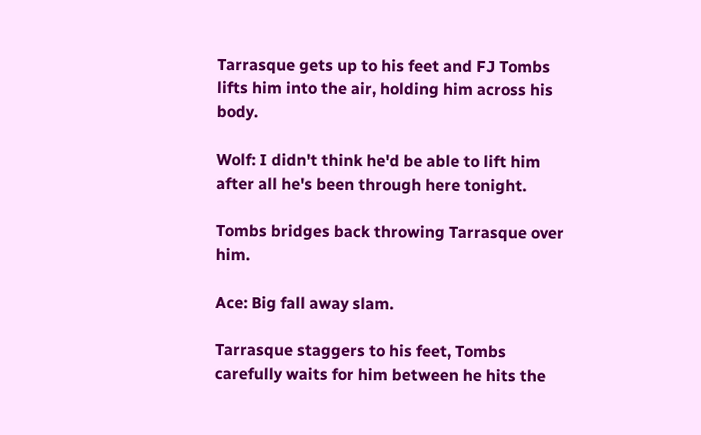Tarrasque gets up to his feet and FJ Tombs lifts him into the air, holding him across his body.

Wolf: I didn't think he'd be able to lift him after all he's been through here tonight.

Tombs bridges back throwing Tarrasque over him.

Ace: Big fall away slam.

Tarrasque staggers to his feet, Tombs carefully waits for him between he hits the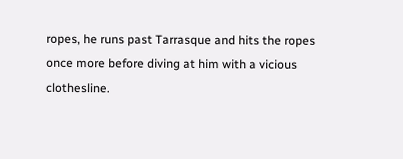ropes, he runs past Tarrasque and hits the ropes once more before diving at him with a vicious clothesline.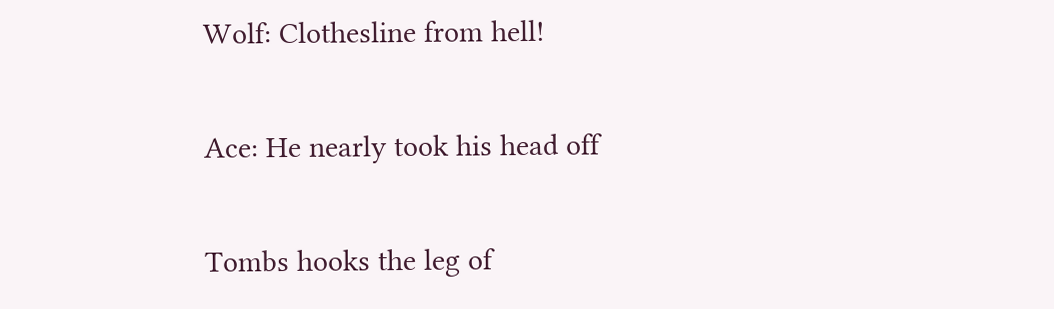Wolf: Clothesline from hell!

Ace: He nearly took his head off

Tombs hooks the leg of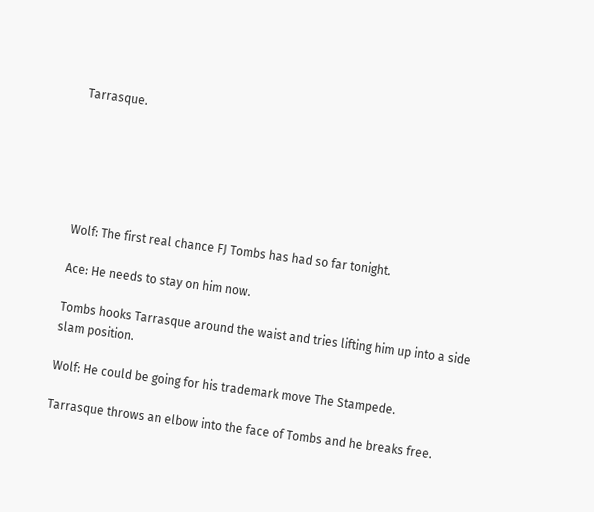Tarrasque.






Wolf: The first real chance FJ Tombs has had so far tonight.

Ace: He needs to stay on him now.

Tombs hooks Tarrasque around the waist and tries lifting him up into a side slam position.

Wolf: He could be going for his trademark move The Stampede.

Tarrasque throws an elbow into the face of Tombs and he breaks free.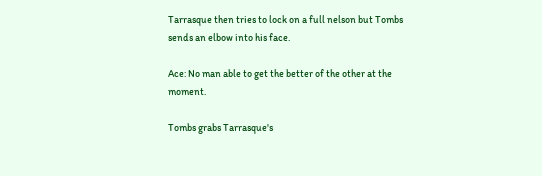Tarrasque then tries to lock on a full nelson but Tombs sends an elbow into his face.

Ace: No man able to get the better of the other at the moment.

Tombs grabs Tarrasque's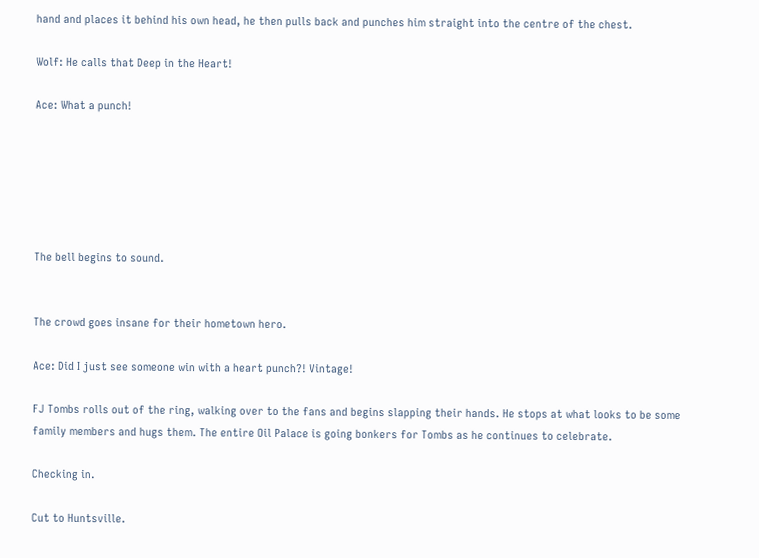hand and places it behind his own head, he then pulls back and punches him straight into the centre of the chest.

Wolf: He calls that Deep in the Heart!

Ace: What a punch!






The bell begins to sound.


The crowd goes insane for their hometown hero.

Ace: Did I just see someone win with a heart punch?! Vintage!

FJ Tombs rolls out of the ring, walking over to the fans and begins slapping their hands. He stops at what looks to be some family members and hugs them. The entire Oil Palace is going bonkers for Tombs as he continues to celebrate.

Checking in.

Cut to Huntsville.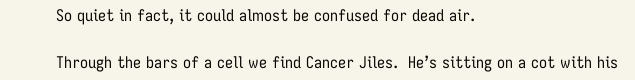So quiet in fact, it could almost be confused for dead air.

Through the bars of a cell we find Cancer Jiles.  He’s sitting on a cot with his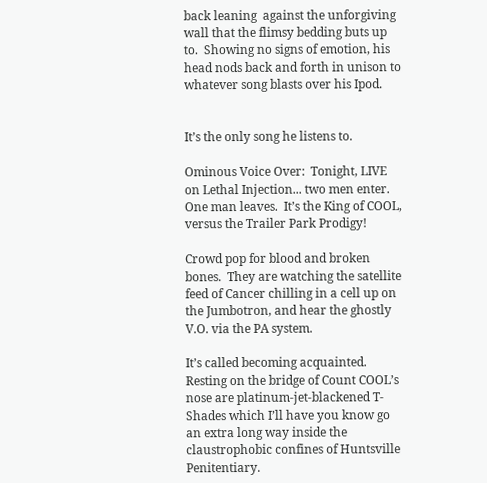back leaning  against the unforgiving wall that the flimsy bedding buts up to.  Showing no signs of emotion, his head nods back and forth in unison to whatever song blasts over his Ipod.


It’s the only song he listens to.

Ominous Voice Over:  Tonight, LIVE on Lethal Injection... two men enter.  One man leaves.  It’s the King of COOL, versus the Trailer Park Prodigy!

Crowd pop for blood and broken bones.  They are watching the satellite feed of Cancer chilling in a cell up on the Jumbotron, and hear the ghostly V.O. via the PA system.

It’s called becoming acquainted.
Resting on the bridge of Count COOL’s nose are platinum-jet-blackened T-Shades which I’ll have you know go an extra long way inside the claustrophobic confines of Huntsville Penitentiary.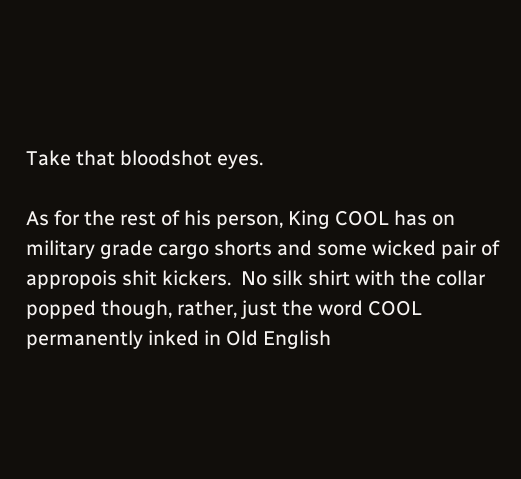Take that bloodshot eyes.

As for the rest of his person, King COOL has on military grade cargo shorts and some wicked pair of appropois shit kickers.  No silk shirt with the collar popped though, rather, just the word COOL permanently inked in Old English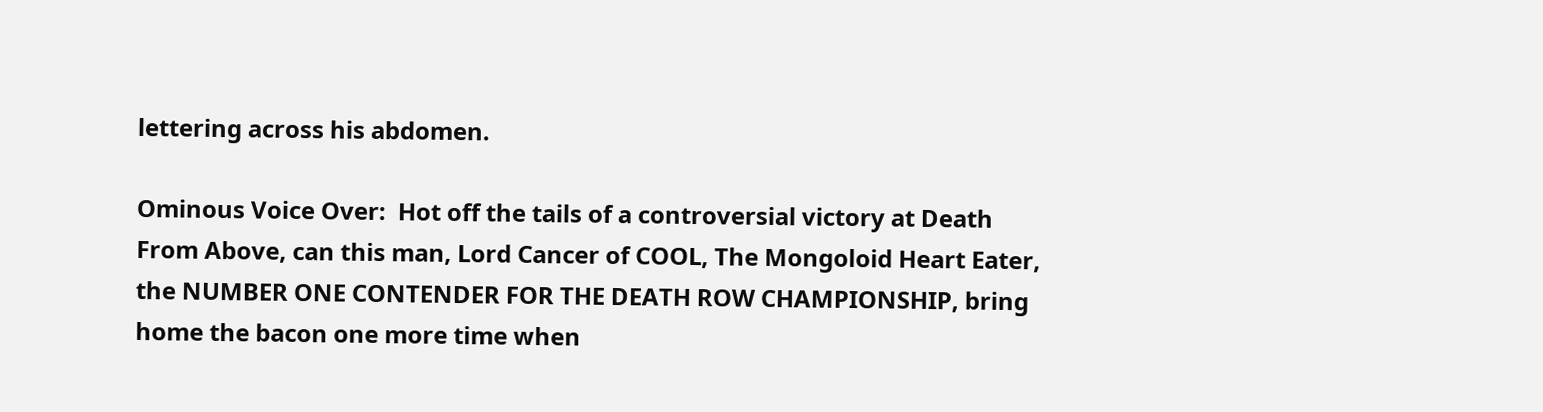lettering across his abdomen.

Ominous Voice Over:  Hot off the tails of a controversial victory at Death From Above, can this man, Lord Cancer of COOL, The Mongoloid Heart Eater, the NUMBER ONE CONTENDER FOR THE DEATH ROW CHAMPIONSHIP, bring home the bacon one more time when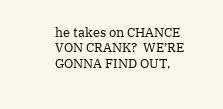he takes on CHANCE VON CRANK?  WE’RE GONNA FIND OUT,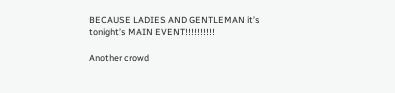BECAUSE LADIES AND GENTLEMAN it’s tonight’s MAIN EVENT!!!!!!!!!!

Another crowd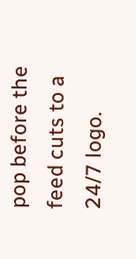pop before the feed cuts to a 24/7 logo.